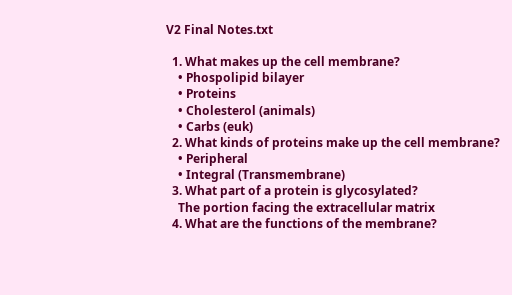V2 Final Notes.txt

  1. What makes up the cell membrane?
    • Phospolipid bilayer
    • Proteins
    • Cholesterol (animals)
    • Carbs (euk)
  2. What kinds of proteins make up the cell membrane?
    • Peripheral
    • Integral (Transmembrane)
  3. What part of a protein is glycosylated?
    The portion facing the extracellular matrix
  4. What are the functions of the membrane?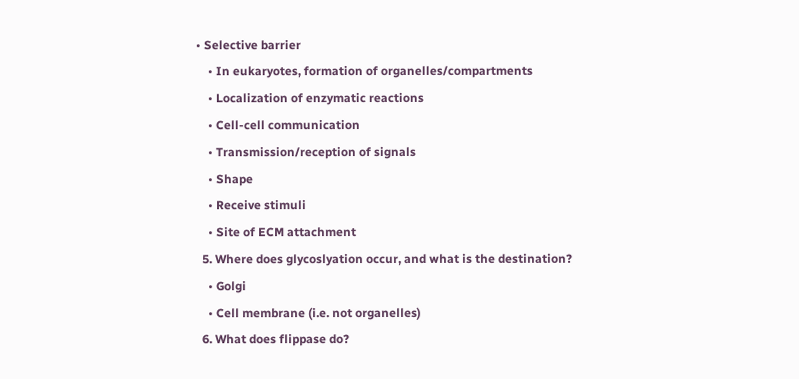• Selective barrier
    • In eukaryotes, formation of organelles/compartments
    • Localization of enzymatic reactions
    • Cell-cell communication
    • Transmission/reception of signals
    • Shape
    • Receive stimuli
    • Site of ECM attachment
  5. Where does glycoslyation occur, and what is the destination?
    • Golgi
    • Cell membrane (i.e. not organelles)
  6. What does flippase do?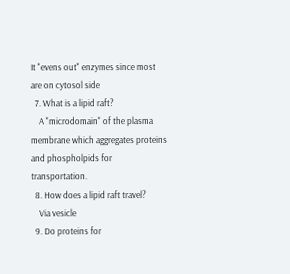It "evens out" enzymes since most are on cytosol side
  7. What is a lipid raft?
    A "microdomain" of the plasma membrane which aggregates proteins and phospholpids for transportation.
  8. How does a lipid raft travel?
    Via vesicle
  9. Do proteins for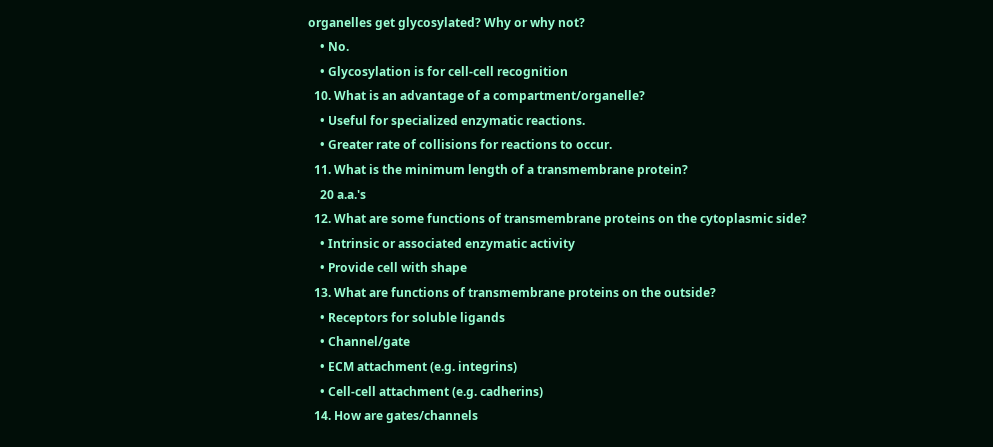organelles get glycosylated? Why or why not?
    • No.
    • Glycosylation is for cell-cell recognition
  10. What is an advantage of a compartment/organelle?
    • Useful for specialized enzymatic reactions.
    • Greater rate of collisions for reactions to occur.
  11. What is the minimum length of a transmembrane protein?
    20 a.a.'s
  12. What are some functions of transmembrane proteins on the cytoplasmic side?
    • Intrinsic or associated enzymatic activity
    • Provide cell with shape
  13. What are functions of transmembrane proteins on the outside?
    • Receptors for soluble ligands
    • Channel/gate
    • ECM attachment (e.g. integrins)
    • Cell-cell attachment (e.g. cadherins)
  14. How are gates/channels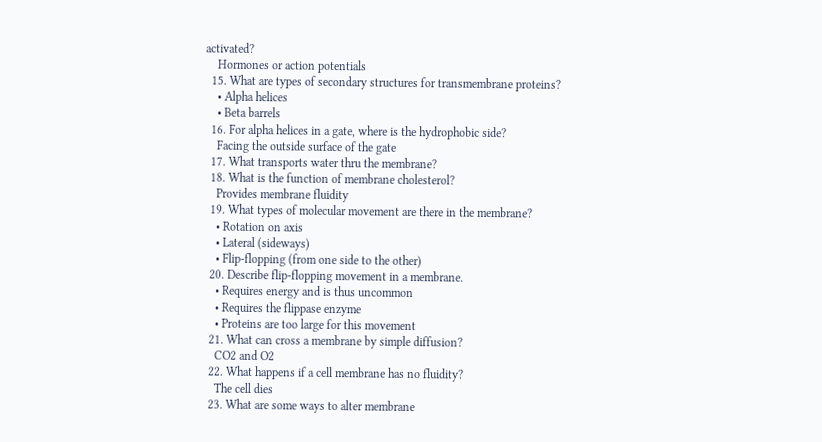activated?
    Hormones or action potentials
  15. What are types of secondary structures for transmembrane proteins?
    • Alpha helices
    • Beta barrels
  16. For alpha helices in a gate, where is the hydrophobic side?
    Facing the outside surface of the gate
  17. What transports water thru the membrane?
  18. What is the function of membrane cholesterol?
    Provides membrane fluidity
  19. What types of molecular movement are there in the membrane?
    • Rotation on axis
    • Lateral (sideways)
    • Flip-flopping (from one side to the other)
  20. Describe flip-flopping movement in a membrane.
    • Requires energy and is thus uncommon
    • Requires the flippase enzyme
    • Proteins are too large for this movement
  21. What can cross a membrane by simple diffusion?
    CO2 and O2
  22. What happens if a cell membrane has no fluidity?
    The cell dies
  23. What are some ways to alter membrane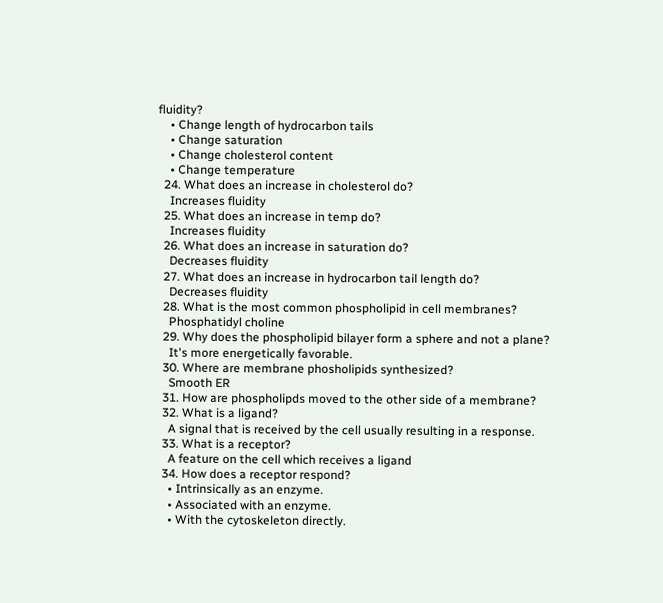fluidity?
    • Change length of hydrocarbon tails
    • Change saturation
    • Change cholesterol content
    • Change temperature
  24. What does an increase in cholesterol do?
    Increases fluidity
  25. What does an increase in temp do?
    Increases fluidity
  26. What does an increase in saturation do?
    Decreases fluidity
  27. What does an increase in hydrocarbon tail length do?
    Decreases fluidity
  28. What is the most common phospholipid in cell membranes?
    Phosphatidyl choline
  29. Why does the phospholipid bilayer form a sphere and not a plane?
    It's more energetically favorable.
  30. Where are membrane phosholipids synthesized?
    Smooth ER
  31. How are phospholipds moved to the other side of a membrane?
  32. What is a ligand?
    A signal that is received by the cell usually resulting in a response.
  33. What is a receptor?
    A feature on the cell which receives a ligand
  34. How does a receptor respond?
    • Intrinsically as an enzyme.
    • Associated with an enzyme.
    • With the cytoskeleton directly.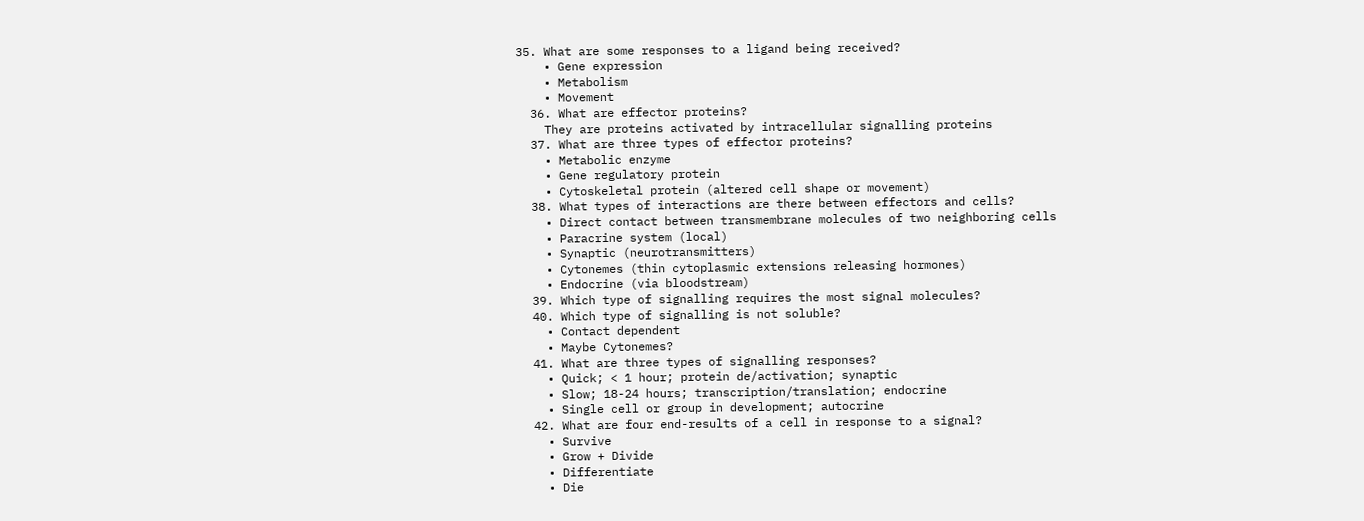35. What are some responses to a ligand being received?
    • Gene expression
    • Metabolism
    • Movement
  36. What are effector proteins?
    They are proteins activated by intracellular signalling proteins
  37. What are three types of effector proteins?
    • Metabolic enzyme
    • Gene regulatory protein
    • Cytoskeletal protein (altered cell shape or movement)
  38. What types of interactions are there between effectors and cells?
    • Direct contact between transmembrane molecules of two neighboring cells
    • Paracrine system (local)
    • Synaptic (neurotransmitters)
    • Cytonemes (thin cytoplasmic extensions releasing hormones)
    • Endocrine (via bloodstream)
  39. Which type of signalling requires the most signal molecules?
  40. Which type of signalling is not soluble?
    • Contact dependent
    • Maybe Cytonemes?
  41. What are three types of signalling responses?
    • Quick; < 1 hour; protein de/activation; synaptic
    • Slow; 18-24 hours; transcription/translation; endocrine
    • Single cell or group in development; autocrine
  42. What are four end-results of a cell in response to a signal?
    • Survive
    • Grow + Divide
    • Differentiate
    • Die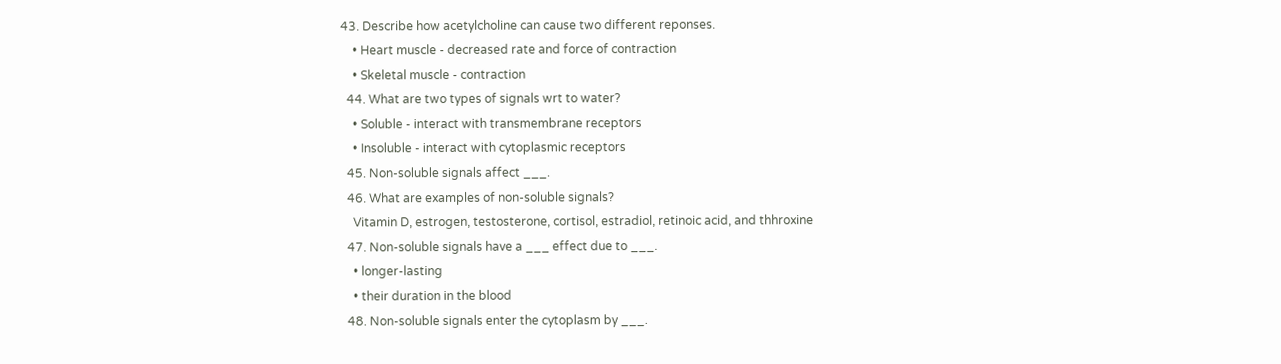43. Describe how acetylcholine can cause two different reponses.
    • Heart muscle - decreased rate and force of contraction
    • Skeletal muscle - contraction
  44. What are two types of signals wrt to water?
    • Soluble - interact with transmembrane receptors
    • Insoluble - interact with cytoplasmic receptors
  45. Non-soluble signals affect ___.
  46. What are examples of non-soluble signals?
    Vitamin D, estrogen, testosterone, cortisol, estradiol, retinoic acid, and thhroxine
  47. Non-soluble signals have a ___ effect due to ___.
    • longer-lasting
    • their duration in the blood
  48. Non-soluble signals enter the cytoplasm by ___.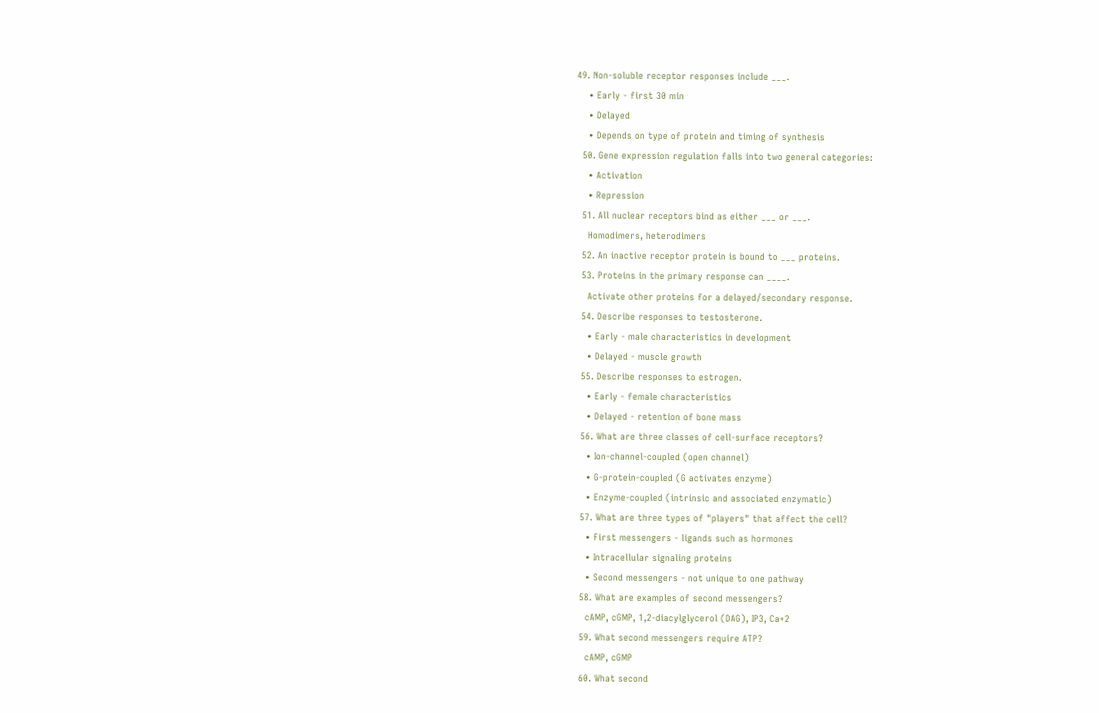49. Non-soluble receptor responses include ___.
    • Early - first 30 min
    • Delayed
    • Depends on type of protein and timing of synthesis
  50. Gene expression regulation falls into two general categories:
    • Activation
    • Repression
  51. All nuclear receptors bind as either ___ or ___.
    Homodimers, heterodimers
  52. An inactive receptor protein is bound to ___ proteins.
  53. Proteins in the primary response can ____.
    Activate other proteins for a delayed/secondary response.
  54. Describe responses to testosterone.
    • Early - male characteristics in development
    • Delayed - muscle growth
  55. Describe responses to estrogen.
    • Early - female characteristics
    • Delayed - retention of bone mass
  56. What are three classes of cell-surface receptors?
    • Ion-channel-coupled (open channel)
    • G-protein-coupled (G activates enzyme)
    • Enzyme-coupled (intrinsic and associated enzymatic)
  57. What are three types of "players" that affect the cell?
    • First messengers - ligands such as hormones
    • Intracellular signaling proteins
    • Second messengers - not unique to one pathway
  58. What are examples of second messengers?
    cAMP, cGMP, 1,2-diacylglycerol (DAG), IP3, Ca+2
  59. What second messengers require ATP?
    cAMP, cGMP
  60. What second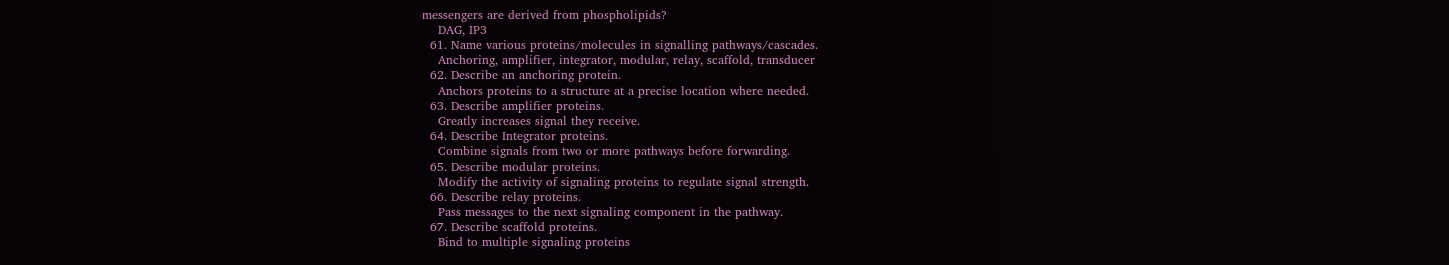messengers are derived from phospholipids?
    DAG, IP3
  61. Name various proteins/molecules in signalling pathways/cascades.
    Anchoring, amplifier, integrator, modular, relay, scaffold, transducer
  62. Describe an anchoring protein.
    Anchors proteins to a structure at a precise location where needed.
  63. Describe amplifier proteins.
    Greatly increases signal they receive.
  64. Describe Integrator proteins.
    Combine signals from two or more pathways before forwarding.
  65. Describe modular proteins.
    Modify the activity of signaling proteins to regulate signal strength.
  66. Describe relay proteins.
    Pass messages to the next signaling component in the pathway.
  67. Describe scaffold proteins.
    Bind to multiple signaling proteins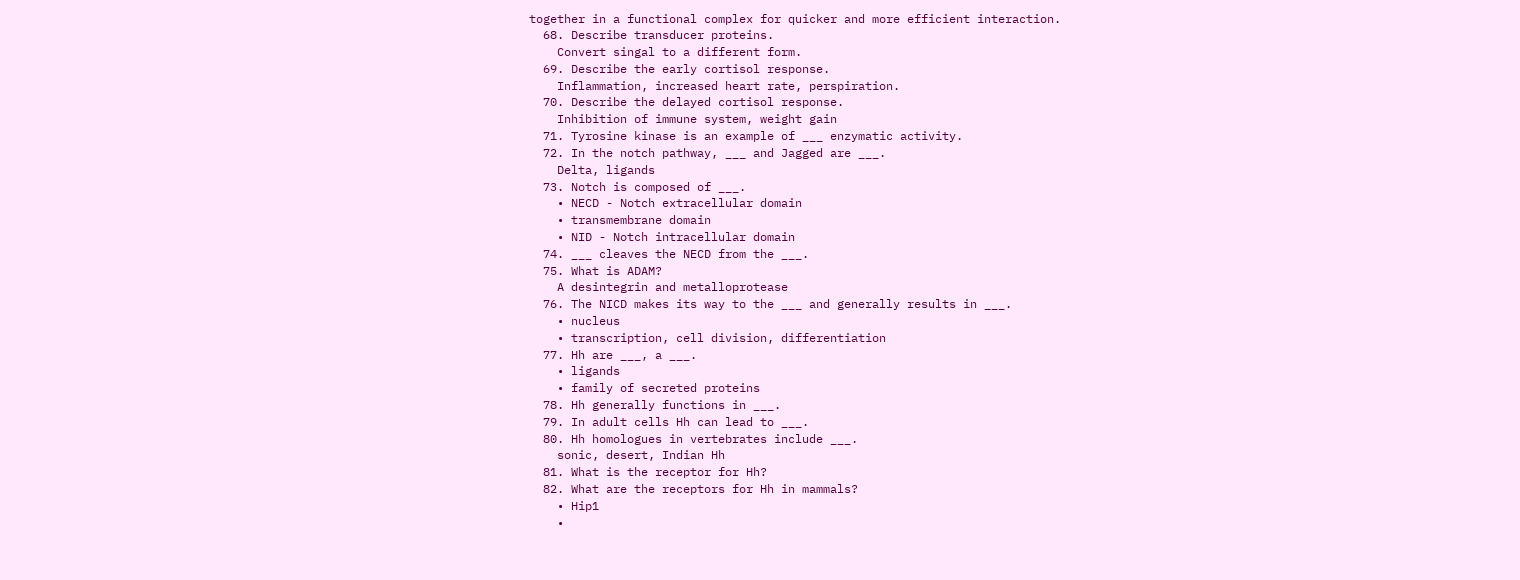together in a functional complex for quicker and more efficient interaction.
  68. Describe transducer proteins.
    Convert singal to a different form.
  69. Describe the early cortisol response.
    Inflammation, increased heart rate, perspiration.
  70. Describe the delayed cortisol response.
    Inhibition of immune system, weight gain
  71. Tyrosine kinase is an example of ___ enzymatic activity.
  72. In the notch pathway, ___ and Jagged are ___.
    Delta, ligands
  73. Notch is composed of ___.
    • NECD - Notch extracellular domain
    • transmembrane domain
    • NID - Notch intracellular domain
  74. ___ cleaves the NECD from the ___.
  75. What is ADAM?
    A desintegrin and metalloprotease
  76. The NICD makes its way to the ___ and generally results in ___.
    • nucleus
    • transcription, cell division, differentiation
  77. Hh are ___, a ___.
    • ligands
    • family of secreted proteins
  78. Hh generally functions in ___.
  79. In adult cells Hh can lead to ___.
  80. Hh homologues in vertebrates include ___.
    sonic, desert, Indian Hh
  81. What is the receptor for Hh?
  82. What are the receptors for Hh in mammals?
    • Hip1
    •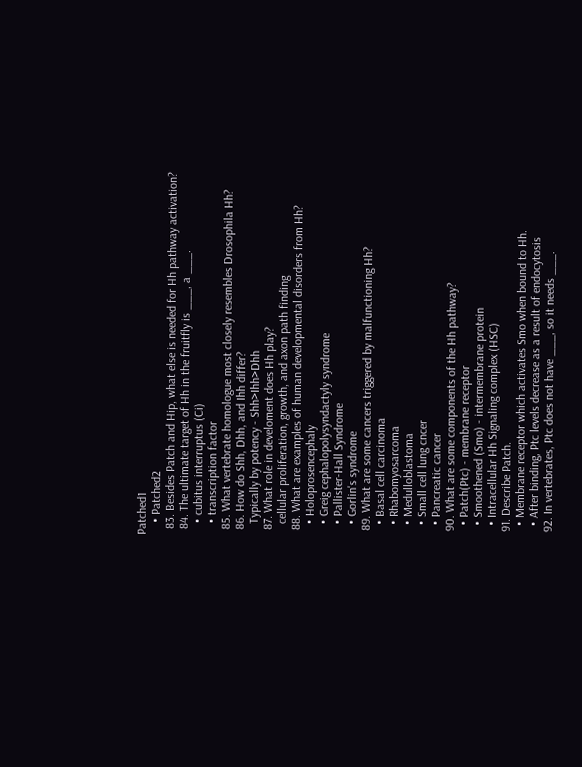Patched1
    • Patched2
  83. Besides Patch and Hip, what else is needed for Hh pathway activation?
  84. The ultimate target of Hh in the fruitfly is ___, a ___.
    • cubitus interruptus (Ci)
    • transcription factor
  85. What vertebrate homologue most closely resembles Drosophila Hh?
  86. How do Shh, Dhh, and Ihh differ?
    Typically by potency - Shh>Ihh>Dhh
  87. What role in develoment does Hh play?
    cellular proliferation, growth, and axon path finding
  88. What are examples of human developmental disorders from Hh?
    • Holoprosencephaly
    • Greig cephalopolysyndactyly syndrome
    • Pallister-Hall Syndrome
    • Gorlin's syndrome
  89. What are some cancers triggered by malfunctioning Hh?
    • Basal cell carcinoma
    • Rhabomyosarcoma
    • Medulloblastoma
    • Small cell lung cncer
    • Pancreatic cancer
  90. What are some components of the Hh pathway?
    • Patch(Ptc) - membrane receptor
    • Smoothened (Smo) - intermembrane protein
    • Intracellular Hh Signaling complex (HSC)
  91. Describe Patch.
    • Membrane receptor which activates Smo when bound to Hh.
    • After binding, Ptc levels decrease as a result of endocytosis
  92. In vertebrates, Ptc does not have ___, so it needs ___.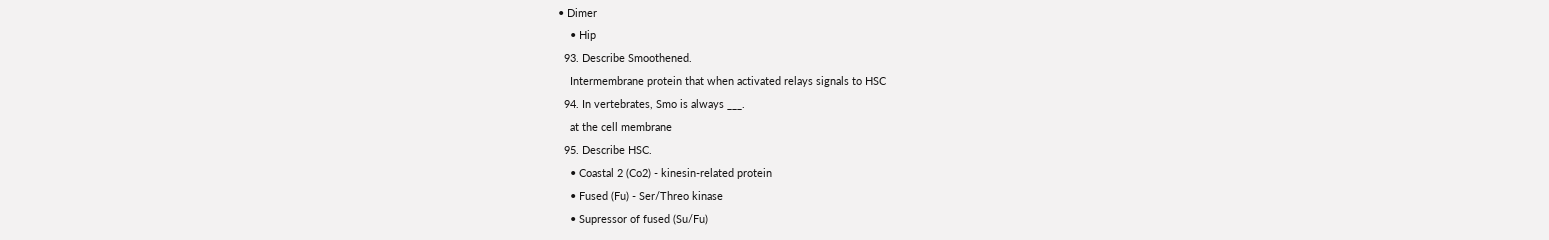• Dimer
    • Hip
  93. Describe Smoothened.
    Intermembrane protein that when activated relays signals to HSC
  94. In vertebrates, Smo is always ___.
    at the cell membrane
  95. Describe HSC.
    • Coastal 2 (Co2) - kinesin-related protein
    • Fused (Fu) - Ser/Threo kinase
    • Supressor of fused (Su/Fu)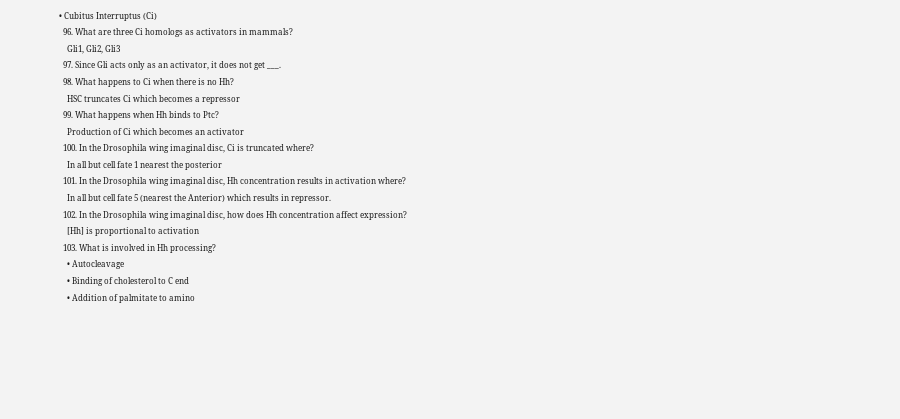• Cubitus Interruptus (Ci)
  96. What are three Ci homologs as activators in mammals?
    Gli1, Gli2, Gli3
  97. Since Gli acts only as an activator, it does not get ___.
  98. What happens to Ci when there is no Hh?
    HSC truncates Ci which becomes a repressor
  99. What happens when Hh binds to Ptc?
    Production of Ci which becomes an activator
  100. In the Drosophila wing imaginal disc, Ci is truncated where?
    In all but cell fate 1 nearest the posterior
  101. In the Drosophila wing imaginal disc, Hh concentration results in activation where?
    In all but cell fate 5 (nearest the Anterior) which results in repressor.
  102. In the Drosophila wing imaginal disc, how does Hh concentration affect expression?
    [Hh] is proportional to activation
  103. What is involved in Hh processing?
    • Autocleavage
    • Binding of cholesterol to C end
    • Addition of palmitate to amino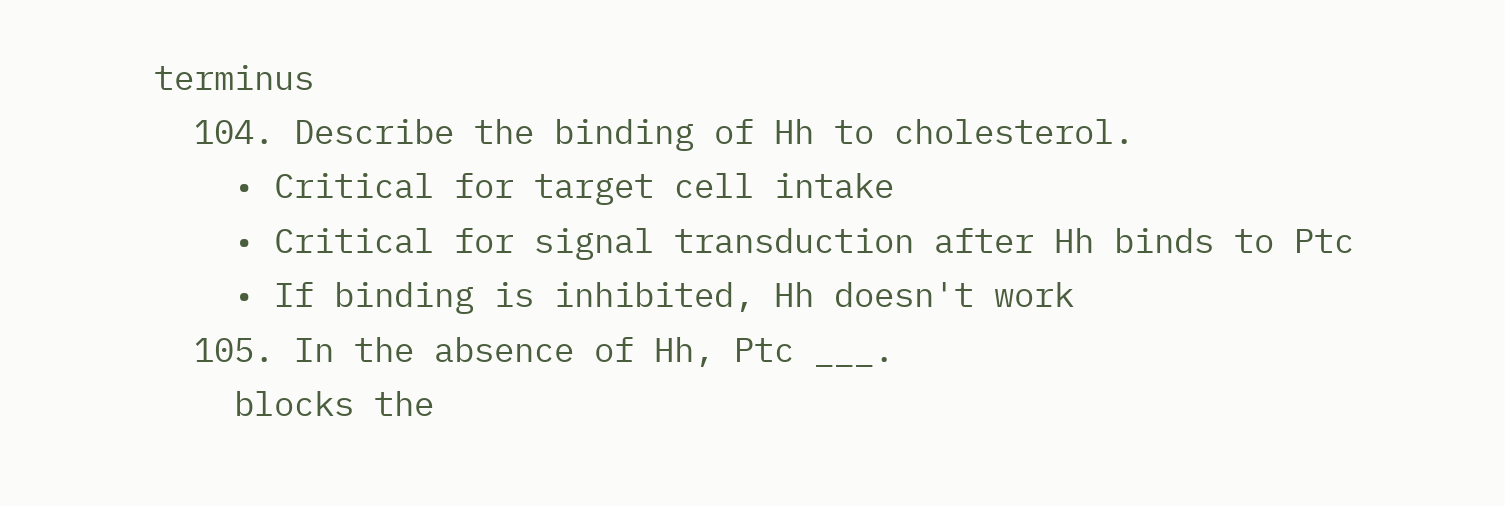terminus
  104. Describe the binding of Hh to cholesterol.
    • Critical for target cell intake
    • Critical for signal transduction after Hh binds to Ptc
    • If binding is inhibited, Hh doesn't work
  105. In the absence of Hh, Ptc ___.
    blocks the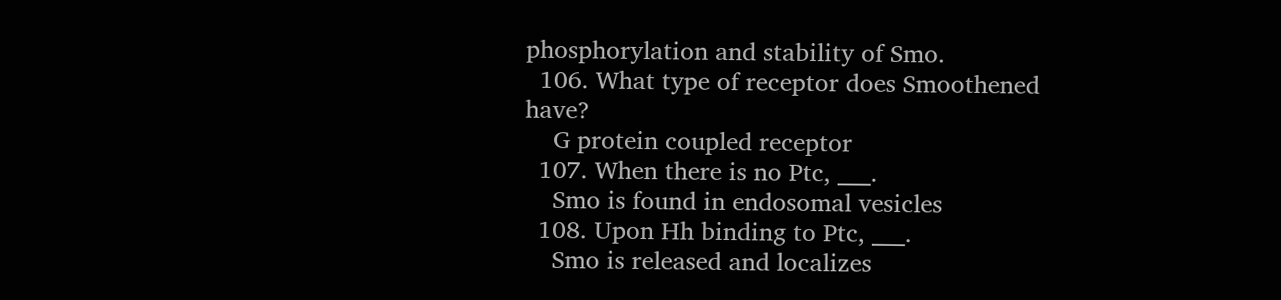phosphorylation and stability of Smo.
  106. What type of receptor does Smoothened have?
    G protein coupled receptor
  107. When there is no Ptc, ___.
    Smo is found in endosomal vesicles
  108. Upon Hh binding to Ptc, ___.
    Smo is released and localizes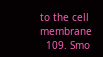to the cell membrane
  109. Smo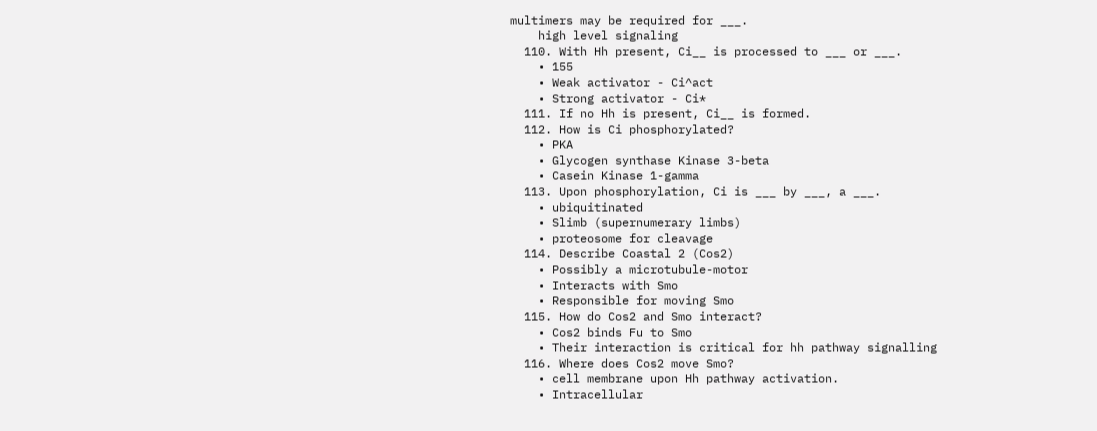multimers may be required for ___.
    high level signaling
  110. With Hh present, Ci__ is processed to ___ or ___.
    • 155
    • Weak activator - Ci^act
    • Strong activator - Ci*
  111. If no Hh is present, Ci__ is formed.
  112. How is Ci phosphorylated?
    • PKA
    • Glycogen synthase Kinase 3-beta
    • Casein Kinase 1-gamma
  113. Upon phosphorylation, Ci is ___ by ___, a ___.
    • ubiquitinated
    • Slimb (supernumerary limbs)
    • proteosome for cleavage
  114. Describe Coastal 2 (Cos2)
    • Possibly a microtubule-motor
    • Interacts with Smo
    • Responsible for moving Smo
  115. How do Cos2 and Smo interact?
    • Cos2 binds Fu to Smo
    • Their interaction is critical for hh pathway signalling
  116. Where does Cos2 move Smo?
    • cell membrane upon Hh pathway activation.
    • Intracellular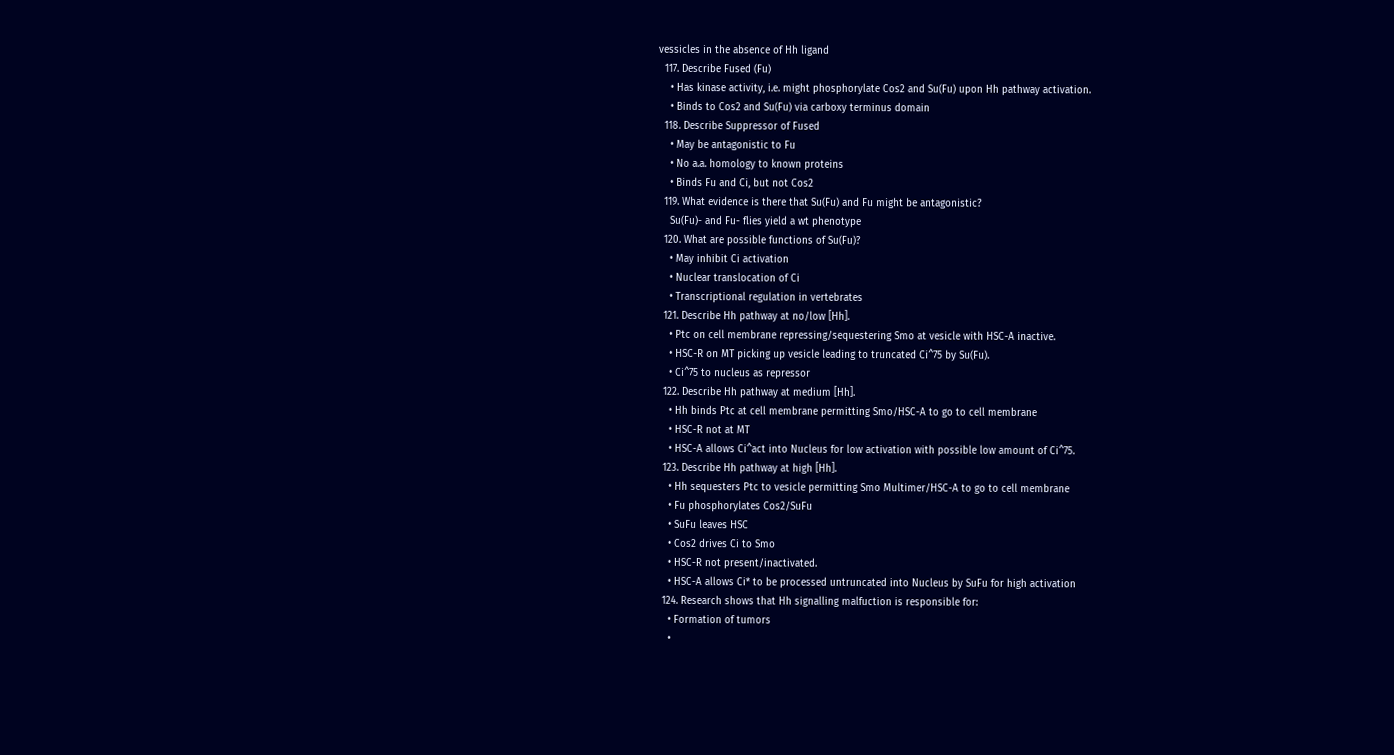vessicles in the absence of Hh ligand
  117. Describe Fused (Fu)
    • Has kinase activity, i.e. might phosphorylate Cos2 and Su(Fu) upon Hh pathway activation.
    • Binds to Cos2 and Su(Fu) via carboxy terminus domain
  118. Describe Suppressor of Fused
    • May be antagonistic to Fu
    • No a.a. homology to known proteins
    • Binds Fu and Ci, but not Cos2
  119. What evidence is there that Su(Fu) and Fu might be antagonistic?
    Su(Fu)- and Fu- flies yield a wt phenotype
  120. What are possible functions of Su(Fu)?
    • May inhibit Ci activation
    • Nuclear translocation of Ci
    • Transcriptional regulation in vertebrates
  121. Describe Hh pathway at no/low [Hh].
    • Ptc on cell membrane repressing/sequestering Smo at vesicle with HSC-A inactive.
    • HSC-R on MT picking up vesicle leading to truncated Ci^75 by Su(Fu).
    • Ci^75 to nucleus as repressor
  122. Describe Hh pathway at medium [Hh].
    • Hh binds Ptc at cell membrane permitting Smo/HSC-A to go to cell membrane
    • HSC-R not at MT
    • HSC-A allows Ci^act into Nucleus for low activation with possible low amount of Ci^75.
  123. Describe Hh pathway at high [Hh].
    • Hh sequesters Ptc to vesicle permitting Smo Multimer/HSC-A to go to cell membrane
    • Fu phosphorylates Cos2/SuFu
    • SuFu leaves HSC
    • Cos2 drives Ci to Smo
    • HSC-R not present/inactivated.
    • HSC-A allows Ci* to be processed untruncated into Nucleus by SuFu for high activation
  124. Research shows that Hh signalling malfuction is responsible for:
    • Formation of tumors
    •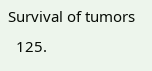Survival of tumors
  125.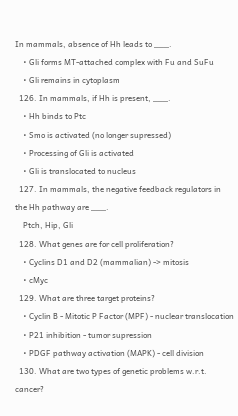In mammals, absence of Hh leads to ___.
    • Gli forms MT-attached complex with Fu and SuFu
    • Gli remains in cytoplasm
  126. In mammals, if Hh is present, ___.
    • Hh binds to Ptc
    • Smo is activated (no longer supressed)
    • Processing of Gli is activated
    • Gli is translocated to nucleus
  127. In mammals, the negative feedback regulators in the Hh pathway are ___.
    Ptch, Hip, Gli
  128. What genes are for cell proliferation?
    • Cyclins D1 and D2 (mammalian) -> mitosis
    • cMyc
  129. What are three target proteins?
    • Cyclin B - Mitotic P Factor (MPF) - nuclear translocation
    • P21 inhibition - tumor supression
    • PDGF pathway activation (MAPK) - cell division
  130. What are two types of genetic problems w.r.t. cancer?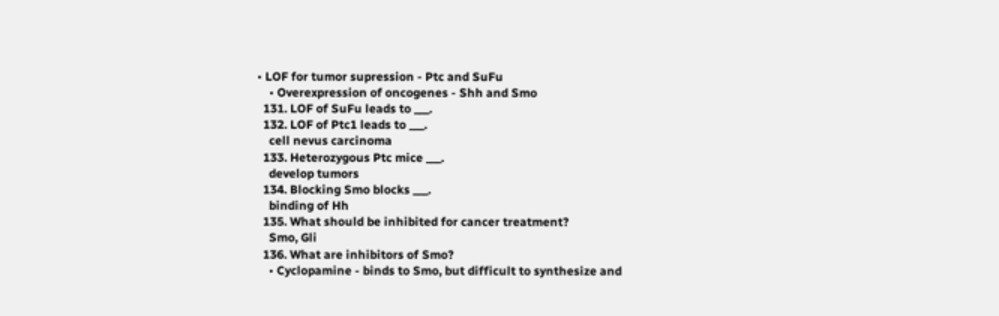• LOF for tumor supression - Ptc and SuFu
    • Overexpression of oncogenes - Shh and Smo
  131. LOF of SuFu leads to ___.
  132. LOF of Ptc1 leads to ___.
    cell nevus carcinoma
  133. Heterozygous Ptc mice ___.
    develop tumors
  134. Blocking Smo blocks ___.
    binding of Hh
  135. What should be inhibited for cancer treatment?
    Smo, Gli
  136. What are inhibitors of Smo?
    • Cyclopamine - binds to Smo, but difficult to synthesize and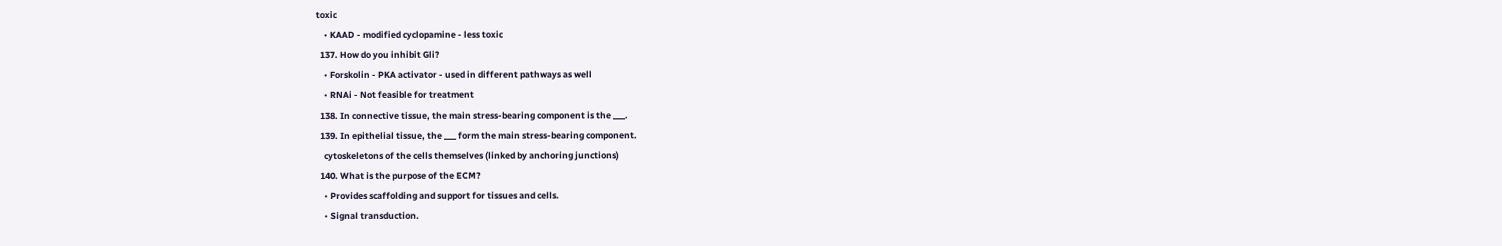toxic
    • KAAD - modified cyclopamine - less toxic
  137. How do you inhibit Gli?
    • Forskolin - PKA activator - used in different pathways as well
    • RNAi - Not feasible for treatment
  138. In connective tissue, the main stress-bearing component is the ___.
  139. In epithelial tissue, the ___ form the main stress-bearing component.
    cytoskeletons of the cells themselves (linked by anchoring junctions)
  140. What is the purpose of the ECM?
    • Provides scaffolding and support for tissues and cells.
    • Signal transduction.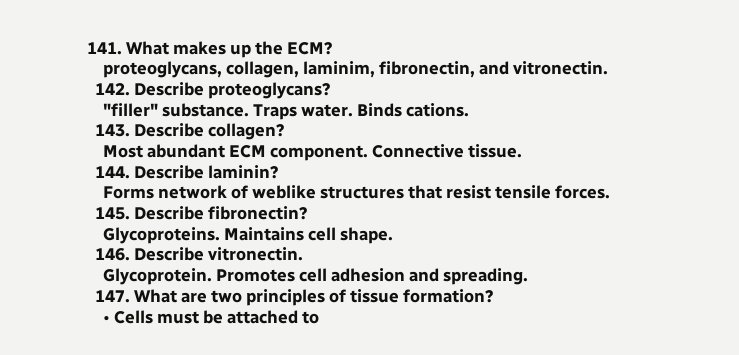141. What makes up the ECM?
    proteoglycans, collagen, laminim, fibronectin, and vitronectin.
  142. Describe proteoglycans?
    "filler" substance. Traps water. Binds cations.
  143. Describe collagen?
    Most abundant ECM component. Connective tissue.
  144. Describe laminin?
    Forms network of weblike structures that resist tensile forces.
  145. Describe fibronectin?
    Glycoproteins. Maintains cell shape.
  146. Describe vitronectin.
    Glycoprotein. Promotes cell adhesion and spreading.
  147. What are two principles of tissue formation?
    • Cells must be attached to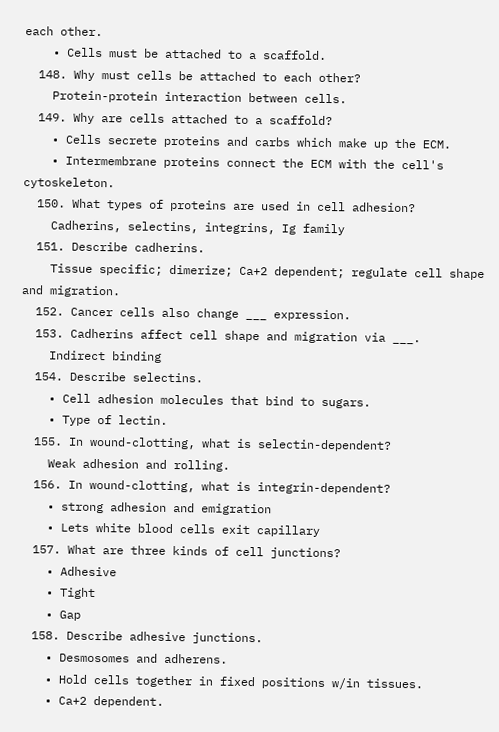each other.
    • Cells must be attached to a scaffold.
  148. Why must cells be attached to each other?
    Protein-protein interaction between cells.
  149. Why are cells attached to a scaffold?
    • Cells secrete proteins and carbs which make up the ECM.
    • Intermembrane proteins connect the ECM with the cell's cytoskeleton.
  150. What types of proteins are used in cell adhesion?
    Cadherins, selectins, integrins, Ig family
  151. Describe cadherins.
    Tissue specific; dimerize; Ca+2 dependent; regulate cell shape and migration.
  152. Cancer cells also change ___ expression.
  153. Cadherins affect cell shape and migration via ___.
    Indirect binding
  154. Describe selectins.
    • Cell adhesion molecules that bind to sugars.
    • Type of lectin.
  155. In wound-clotting, what is selectin-dependent?
    Weak adhesion and rolling.
  156. In wound-clotting, what is integrin-dependent?
    • strong adhesion and emigration
    • Lets white blood cells exit capillary
  157. What are three kinds of cell junctions?
    • Adhesive
    • Tight
    • Gap
  158. Describe adhesive junctions.
    • Desmosomes and adherens.
    • Hold cells together in fixed positions w/in tissues.
    • Ca+2 dependent.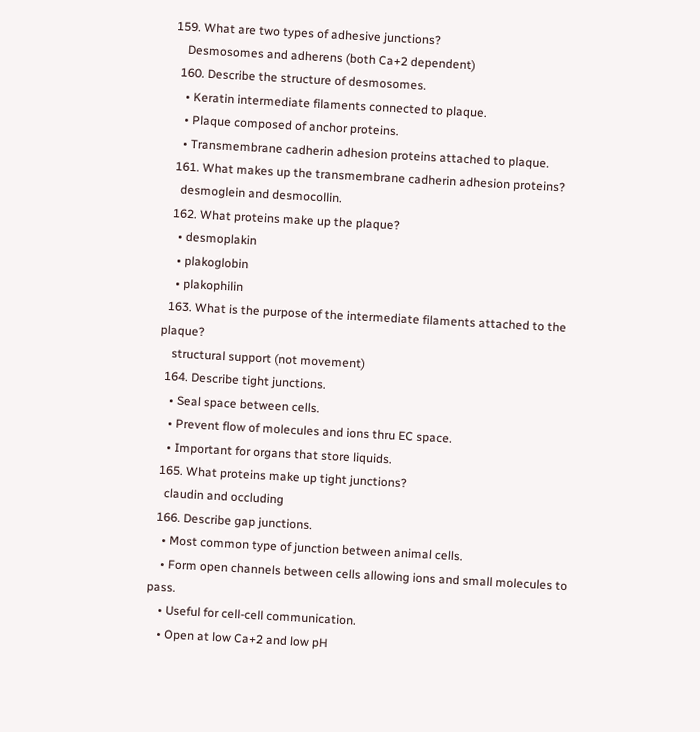159. What are two types of adhesive junctions?
    Desmosomes and adherens (both Ca+2 dependent)
  160. Describe the structure of desmosomes.
    • Keratin intermediate filaments connected to plaque.
    • Plaque composed of anchor proteins.
    • Transmembrane cadherin adhesion proteins attached to plaque.
  161. What makes up the transmembrane cadherin adhesion proteins?
    desmoglein and desmocollin.
  162. What proteins make up the plaque?
    • desmoplakin
    • plakoglobin
    • plakophilin
  163. What is the purpose of the intermediate filaments attached to the plaque?
    structural support (not movement)
  164. Describe tight junctions.
    • Seal space between cells.
    • Prevent flow of molecules and ions thru EC space.
    • Important for organs that store liquids.
  165. What proteins make up tight junctions?
    claudin and occluding
  166. Describe gap junctions.
    • Most common type of junction between animal cells.
    • Form open channels between cells allowing ions and small molecules to pass.
    • Useful for cell-cell communication.
    • Open at low Ca+2 and low pH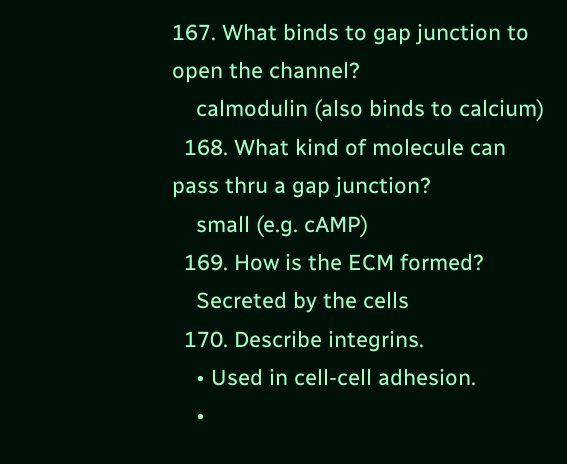167. What binds to gap junction to open the channel?
    calmodulin (also binds to calcium)
  168. What kind of molecule can pass thru a gap junction?
    small (e.g. cAMP)
  169. How is the ECM formed?
    Secreted by the cells
  170. Describe integrins.
    • Used in cell-cell adhesion.
    •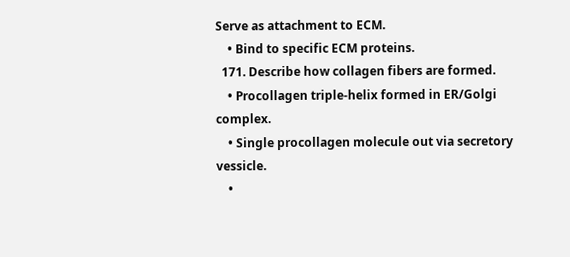Serve as attachment to ECM.
    • Bind to specific ECM proteins.
  171. Describe how collagen fibers are formed.
    • Procollagen triple-helix formed in ER/Golgi complex.
    • Single procollagen molecule out via secretory vessicle.
    •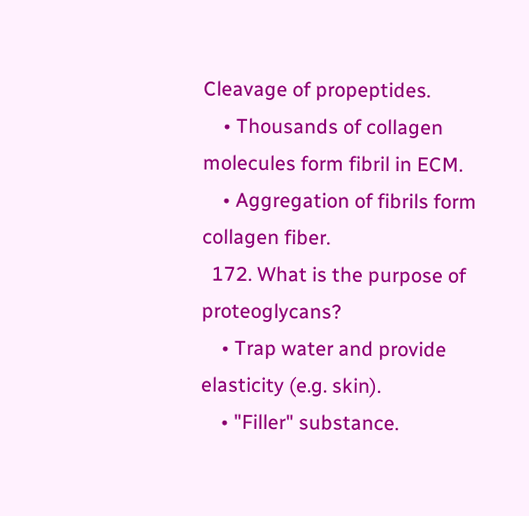Cleavage of propeptides.
    • Thousands of collagen molecules form fibril in ECM.
    • Aggregation of fibrils form collagen fiber.
  172. What is the purpose of proteoglycans?
    • Trap water and provide elasticity (e.g. skin).
    • "Filler" substance.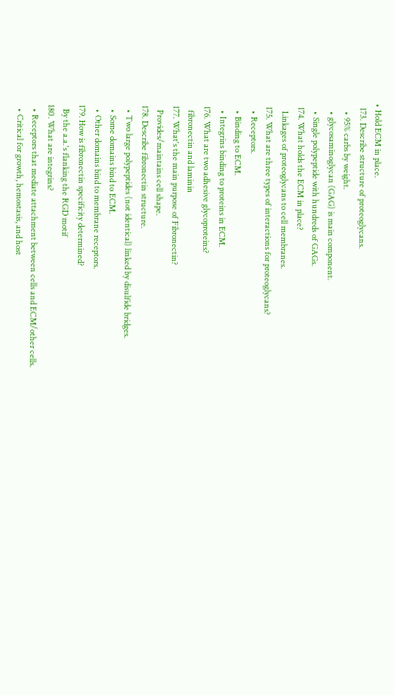• Hold ECM in place.
  173. Describe structure of proteoglycans.
    • 95% carbs by weight.
    • glycosaminoglycan (GAG) is main component.
    • Single polypeptide with hundreds of GAGs.
  174. What holds the ECM in place?
    Linkages of proteoglycans to cell membranes.
  175. What are three types of interactions for proteoglycans?
    • Receptors.
    • Binding to ECM.
    • Integrins binding to proteins in ECM.
  176. What are two adhesive glycoproteins?
    fibronectin and laminin
  177. What's the main purpose of Fibronectin?
    Provides/maintains cell shape.
  178. Describe fibronectin structure.
    • Two large polypeptides (not identical) linked by disulfide bridges.
    • Some domains bind to ECM.
    • Other domains bind to membrane receptors.
  179. How is fibronectin specificity determined?
    By the a.a.'s flanking the RGD motif
  180. What are integrins?
    • Receptors that mediate attachment between cells and ECM/other cells.
    • Critical for growth, hemostasis, and host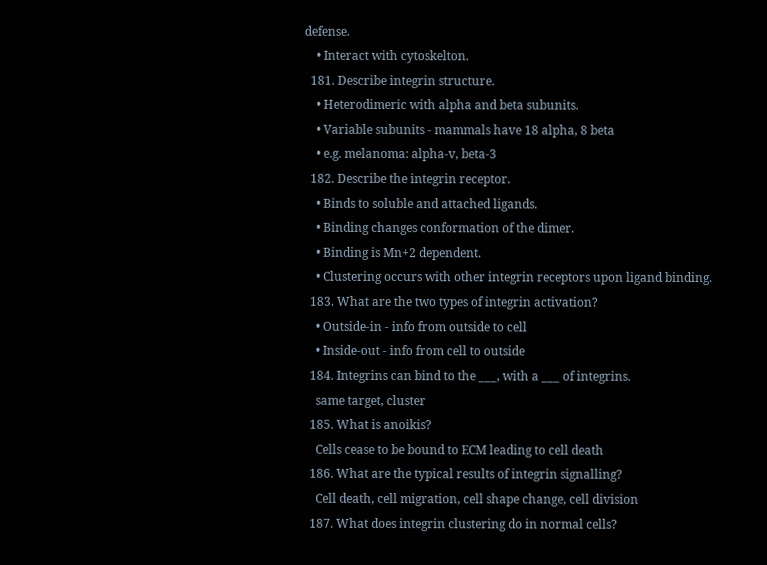defense.
    • Interact with cytoskelton.
  181. Describe integrin structure.
    • Heterodimeric with alpha and beta subunits.
    • Variable subunits - mammals have 18 alpha, 8 beta
    • e.g. melanoma: alpha-v, beta-3
  182. Describe the integrin receptor.
    • Binds to soluble and attached ligands.
    • Binding changes conformation of the dimer.
    • Binding is Mn+2 dependent.
    • Clustering occurs with other integrin receptors upon ligand binding.
  183. What are the two types of integrin activation?
    • Outside-in - info from outside to cell
    • Inside-out - info from cell to outside
  184. Integrins can bind to the ___, with a ___ of integrins.
    same target, cluster
  185. What is anoikis?
    Cells cease to be bound to ECM leading to cell death
  186. What are the typical results of integrin signalling?
    Cell death, cell migration, cell shape change, cell division
  187. What does integrin clustering do in normal cells?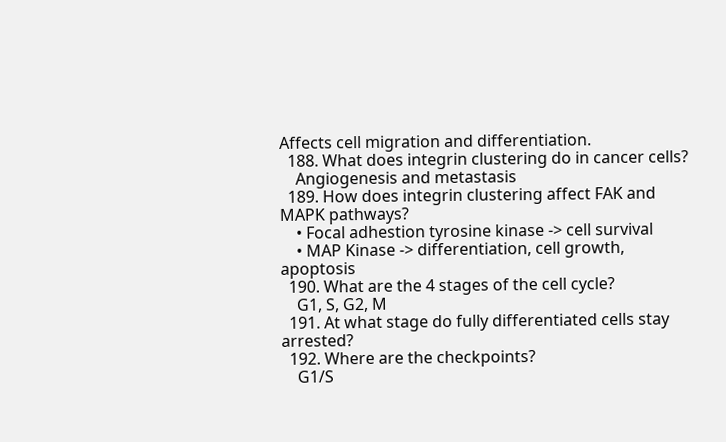Affects cell migration and differentiation.
  188. What does integrin clustering do in cancer cells?
    Angiogenesis and metastasis
  189. How does integrin clustering affect FAK and MAPK pathways?
    • Focal adhestion tyrosine kinase -> cell survival
    • MAP Kinase -> differentiation, cell growth, apoptosis
  190. What are the 4 stages of the cell cycle?
    G1, S, G2, M
  191. At what stage do fully differentiated cells stay arrested?
  192. Where are the checkpoints?
    G1/S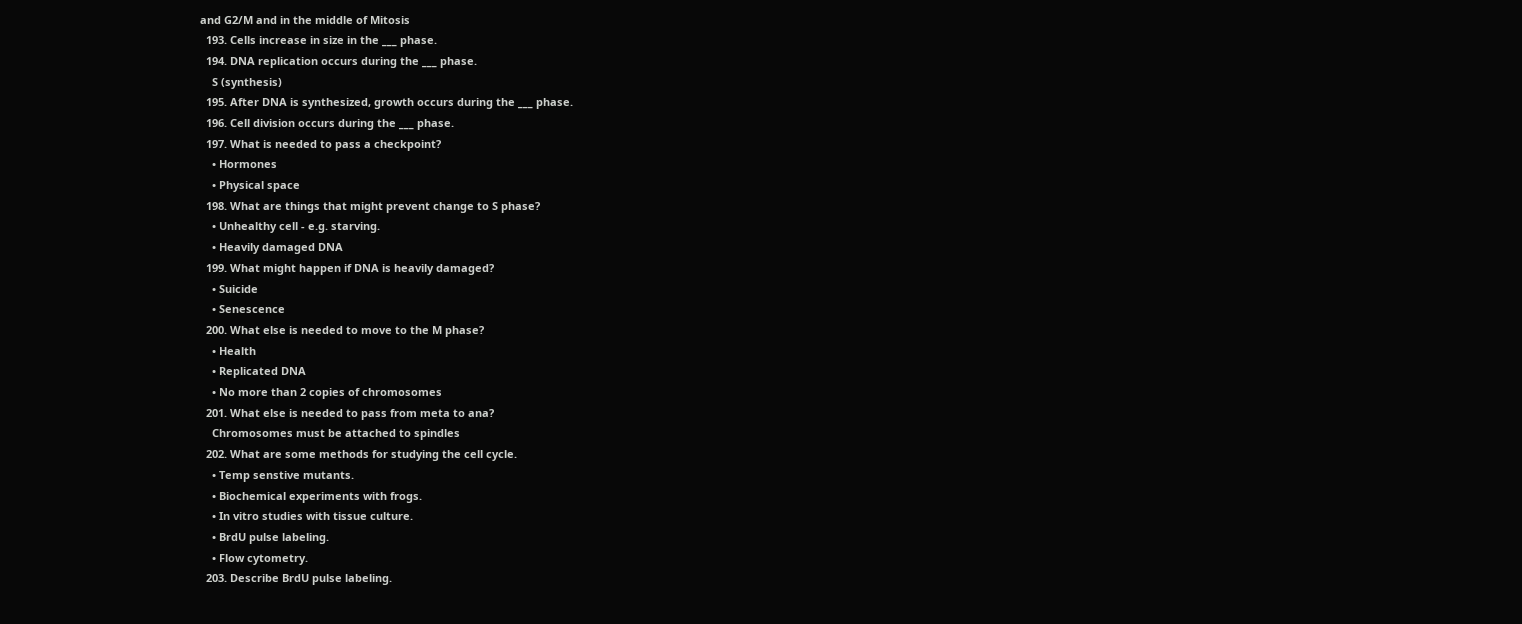and G2/M and in the middle of Mitosis
  193. Cells increase in size in the ___ phase.
  194. DNA replication occurs during the ___ phase.
    S (synthesis)
  195. After DNA is synthesized, growth occurs during the ___ phase.
  196. Cell division occurs during the ___ phase.
  197. What is needed to pass a checkpoint?
    • Hormones
    • Physical space
  198. What are things that might prevent change to S phase?
    • Unhealthy cell - e.g. starving.
    • Heavily damaged DNA
  199. What might happen if DNA is heavily damaged?
    • Suicide
    • Senescence
  200. What else is needed to move to the M phase?
    • Health
    • Replicated DNA
    • No more than 2 copies of chromosomes
  201. What else is needed to pass from meta to ana?
    Chromosomes must be attached to spindles
  202. What are some methods for studying the cell cycle.
    • Temp senstive mutants.
    • Biochemical experiments with frogs.
    • In vitro studies with tissue culture.
    • BrdU pulse labeling.
    • Flow cytometry.
  203. Describe BrdU pulse labeling.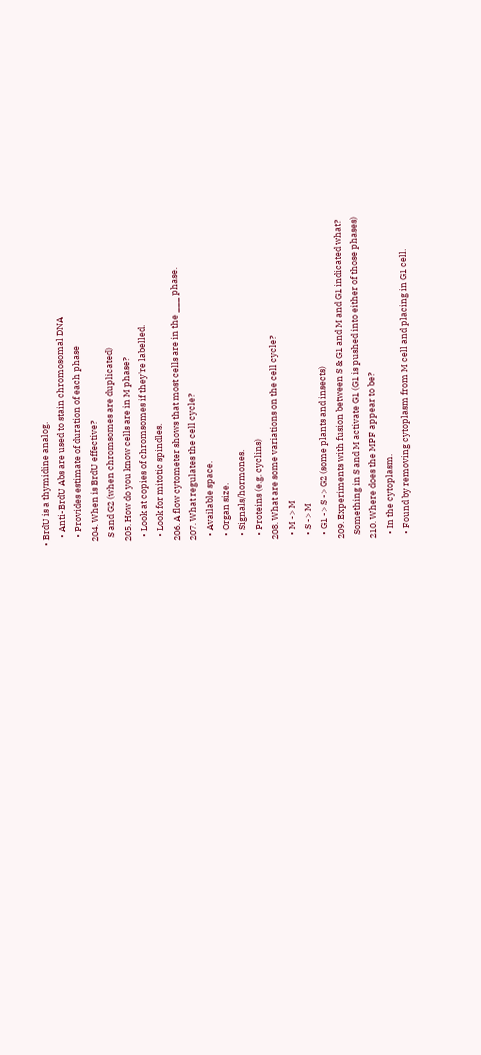• BrdU is a thymidine analog.
    • Anti-BrdU Abs are used to stain chromosomal DNA
    • Provides estimate of duration of each phase
  204. When is BrdU effective?
    S and G2 (when chromsomes are duplicated)
  205. How do you know cells are in M phase?
    • Look at copies of chromsomes if they're labelled.
    • Look for mitotic spindles.
  206. A flow cytometer shows that most cells are in the ___ phase.
  207. What regulates the cell cycle?
    • Available space.
    • Organ size.
    • Signals/hormones.
    • Proteins (e.g. cyclins)
  208. What are some variations on the cell cycle?
    • M -> M
    • S -> M
    • G1 -> S -> G2 (some plants and insects)
  209. Experiments with fusion between S & G1 and M and G1 indicated what?
    Something in S and M activate G1 (G1 is pushed into either of those phases)
  210. Where does the MPF appear to be?
    • In the cytoplasm.
    • Found by removing cytoplasm from M cell and placing in G1 cell.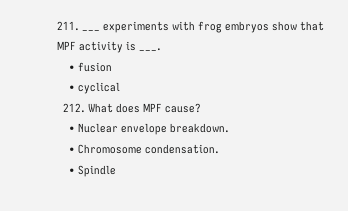211. ___ experiments with frog embryos show that MPF activity is ___.
    • fusion
    • cyclical
  212. What does MPF cause?
    • Nuclear envelope breakdown.
    • Chromosome condensation.
    • Spindle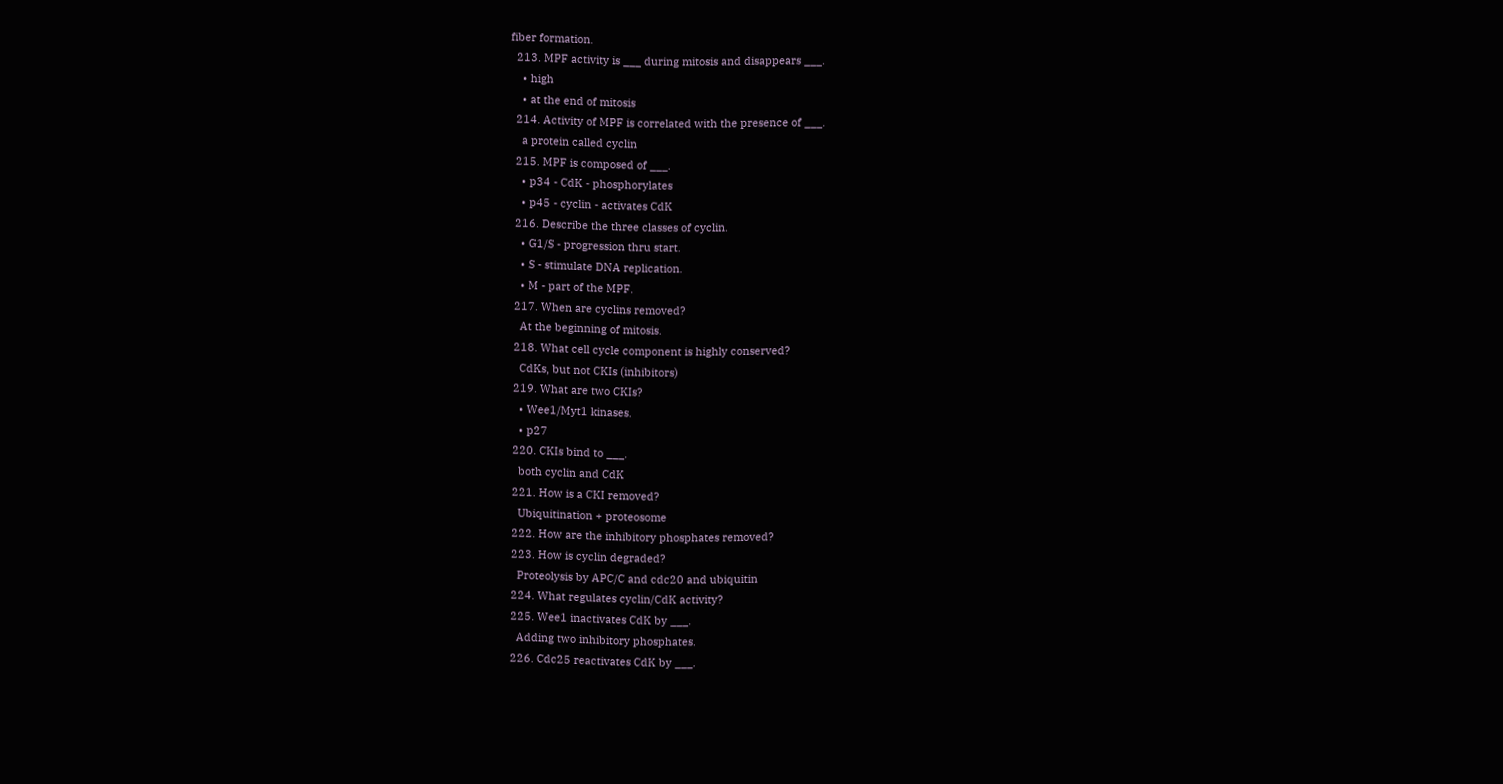fiber formation.
  213. MPF activity is ___ during mitosis and disappears ___.
    • high
    • at the end of mitosis
  214. Activity of MPF is correlated with the presence of ___.
    a protein called cyclin
  215. MPF is composed of ___.
    • p34 - CdK - phosphorylates
    • p45 - cyclin - activates CdK
  216. Describe the three classes of cyclin.
    • G1/S - progression thru start.
    • S - stimulate DNA replication.
    • M - part of the MPF.
  217. When are cyclins removed?
    At the beginning of mitosis.
  218. What cell cycle component is highly conserved?
    CdKs, but not CKIs (inhibitors)
  219. What are two CKIs?
    • Wee1/Myt1 kinases.
    • p27
  220. CKIs bind to ___.
    both cyclin and CdK
  221. How is a CKI removed?
    Ubiquitination + proteosome
  222. How are the inhibitory phosphates removed?
  223. How is cyclin degraded?
    Proteolysis by APC/C and cdc20 and ubiquitin
  224. What regulates cyclin/CdK activity?
  225. Wee1 inactivates CdK by ___.
    Adding two inhibitory phosphates.
  226. Cdc25 reactivates CdK by ___.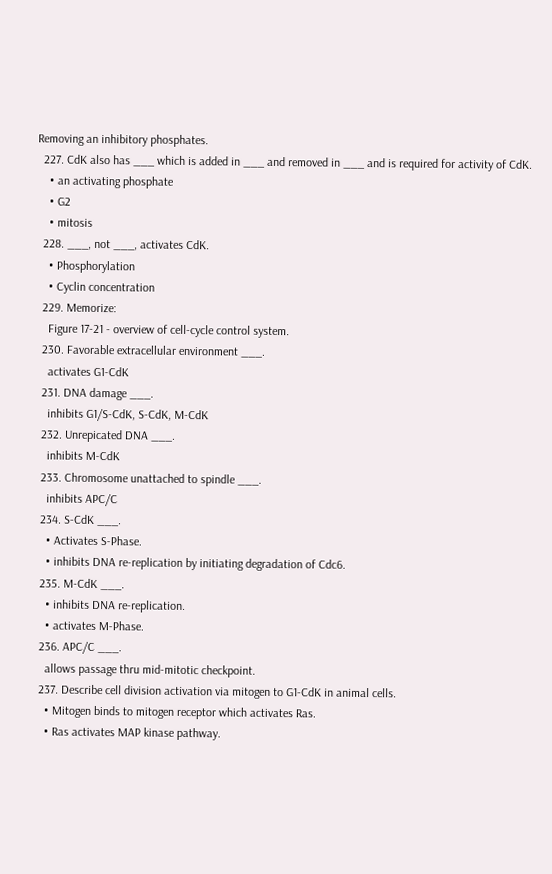Removing an inhibitory phosphates.
  227. CdK also has ___ which is added in ___ and removed in ___ and is required for activity of CdK.
    • an activating phosphate
    • G2
    • mitosis
  228. ___, not ___, activates CdK.
    • Phosphorylation
    • Cyclin concentration
  229. Memorize:
    Figure 17-21 - overview of cell-cycle control system.
  230. Favorable extracellular environment ___.
    activates G1-CdK
  231. DNA damage ___.
    inhibits G1/S-CdK, S-CdK, M-CdK
  232. Unrepicated DNA ___.
    inhibits M-CdK
  233. Chromosome unattached to spindle ___.
    inhibits APC/C
  234. S-CdK ___.
    • Activates S-Phase.
    • inhibits DNA re-replication by initiating degradation of Cdc6.
  235. M-CdK ___.
    • inhibits DNA re-replication.
    • activates M-Phase.
  236. APC/C ___.
    allows passage thru mid-mitotic checkpoint.
  237. Describe cell division activation via mitogen to G1-CdK in animal cells.
    • Mitogen binds to mitogen receptor which activates Ras.
    • Ras activates MAP kinase pathway.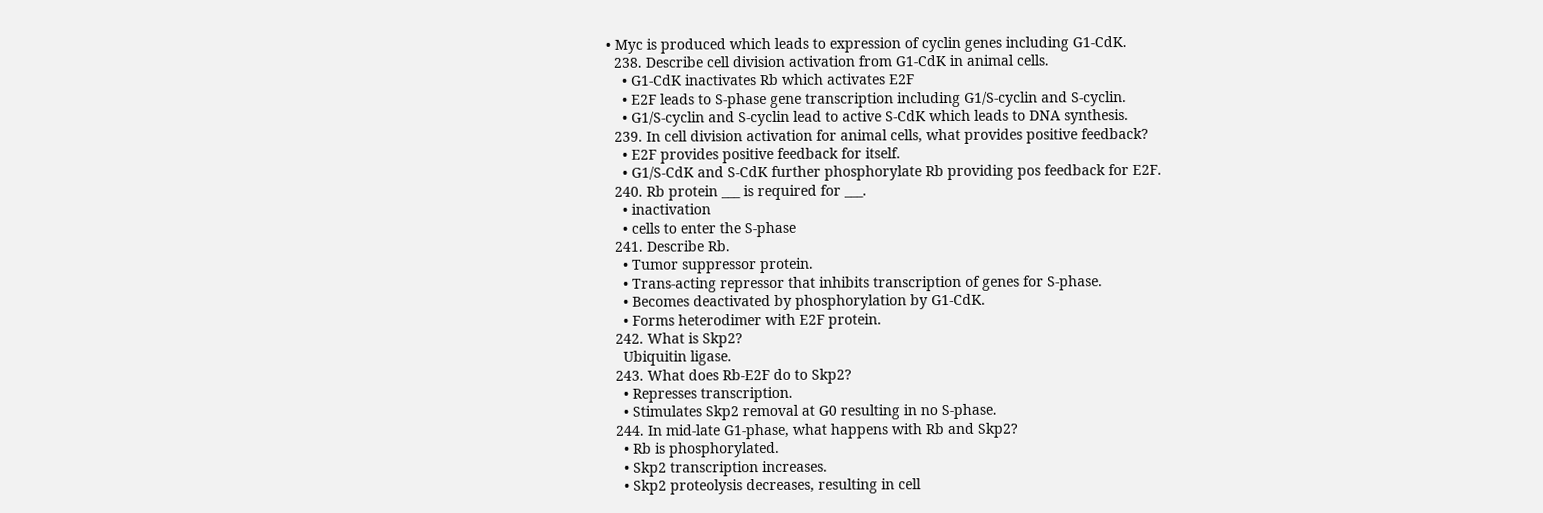• Myc is produced which leads to expression of cyclin genes including G1-CdK.
  238. Describe cell division activation from G1-CdK in animal cells.
    • G1-CdK inactivates Rb which activates E2F
    • E2F leads to S-phase gene transcription including G1/S-cyclin and S-cyclin.
    • G1/S-cyclin and S-cyclin lead to active S-CdK which leads to DNA synthesis.
  239. In cell division activation for animal cells, what provides positive feedback?
    • E2F provides positive feedback for itself.
    • G1/S-CdK and S-CdK further phosphorylate Rb providing pos feedback for E2F.
  240. Rb protein ___ is required for ___.
    • inactivation
    • cells to enter the S-phase
  241. Describe Rb.
    • Tumor suppressor protein.
    • Trans-acting repressor that inhibits transcription of genes for S-phase.
    • Becomes deactivated by phosphorylation by G1-CdK.
    • Forms heterodimer with E2F protein.
  242. What is Skp2?
    Ubiquitin ligase.
  243. What does Rb-E2F do to Skp2?
    • Represses transcription.
    • Stimulates Skp2 removal at G0 resulting in no S-phase.
  244. In mid-late G1-phase, what happens with Rb and Skp2?
    • Rb is phosphorylated.
    • Skp2 transcription increases.
    • Skp2 proteolysis decreases, resulting in cell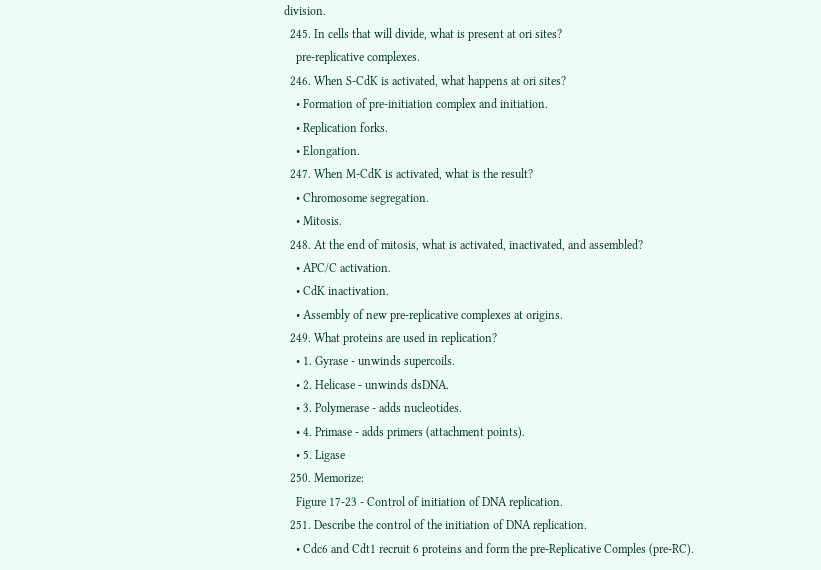division.
  245. In cells that will divide, what is present at ori sites?
    pre-replicative complexes.
  246. When S-CdK is activated, what happens at ori sites?
    • Formation of pre-initiation complex and initiation.
    • Replication forks.
    • Elongation.
  247. When M-CdK is activated, what is the result?
    • Chromosome segregation.
    • Mitosis.
  248. At the end of mitosis, what is activated, inactivated, and assembled?
    • APC/C activation.
    • CdK inactivation.
    • Assembly of new pre-replicative complexes at origins.
  249. What proteins are used in replication?
    • 1. Gyrase - unwinds supercoils.
    • 2. Helicase - unwinds dsDNA.
    • 3. Polymerase - adds nucleotides.
    • 4. Primase - adds primers (attachment points).
    • 5. Ligase
  250. Memorize:
    Figure 17-23 - Control of initiation of DNA replication.
  251. Describe the control of the initiation of DNA replication.
    • Cdc6 and Cdt1 recruit 6 proteins and form the pre-Replicative Comples (pre-RC).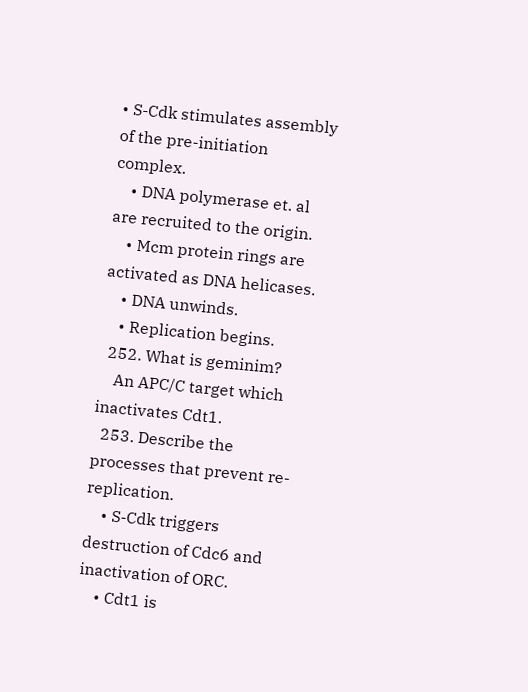• S-Cdk stimulates assembly of the pre-initiation complex.
    • DNA polymerase et. al are recruited to the origin.
    • Mcm protein rings are activated as DNA helicases.
    • DNA unwinds.
    • Replication begins.
  252. What is geminim?
    An APC/C target which inactivates Cdt1.
  253. Describe the processes that prevent re-replication.
    • S-Cdk triggers destruction of Cdc6 and inactivation of ORC.
    • Cdt1 is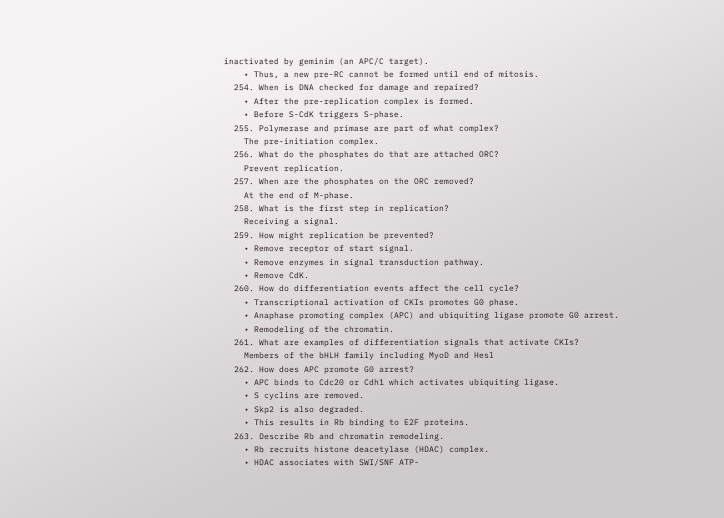inactivated by geminim (an APC/C target).
    • Thus, a new pre-RC cannot be formed until end of mitosis.
  254. When is DNA checked for damage and repaired?
    • After the pre-replication complex is formed.
    • Before S-CdK triggers S-phase.
  255. Polymerase and primase are part of what complex?
    The pre-initiation complex.
  256. What do the phosphates do that are attached ORC?
    Prevent replication.
  257. When are the phosphates on the ORC removed?
    At the end of M-phase.
  258. What is the first step in replication?
    Receiving a signal.
  259. How might replication be prevented?
    • Remove receptor of start signal.
    • Remove enzymes in signal transduction pathway.
    • Remove CdK.
  260. How do differentiation events affect the cell cycle?
    • Transcriptional activation of CKIs promotes G0 phase.
    • Anaphase promoting complex (APC) and ubiquiting ligase promote G0 arrest.
    • Remodeling of the chromatin.
  261. What are examples of differentiation signals that activate CKIs?
    Members of the bHLH family including MyoD and Hesl
  262. How does APC promote G0 arrest?
    • APC binds to Cdc20 or Cdh1 which activates ubiquiting ligase.
    • S cyclins are removed.
    • Skp2 is also degraded.
    • This results in Rb binding to E2F proteins.
  263. Describe Rb and chromatin remodeling.
    • Rb recruits histone deacetylase (HDAC) complex.
    • HDAC associates with SWI/SNF ATP-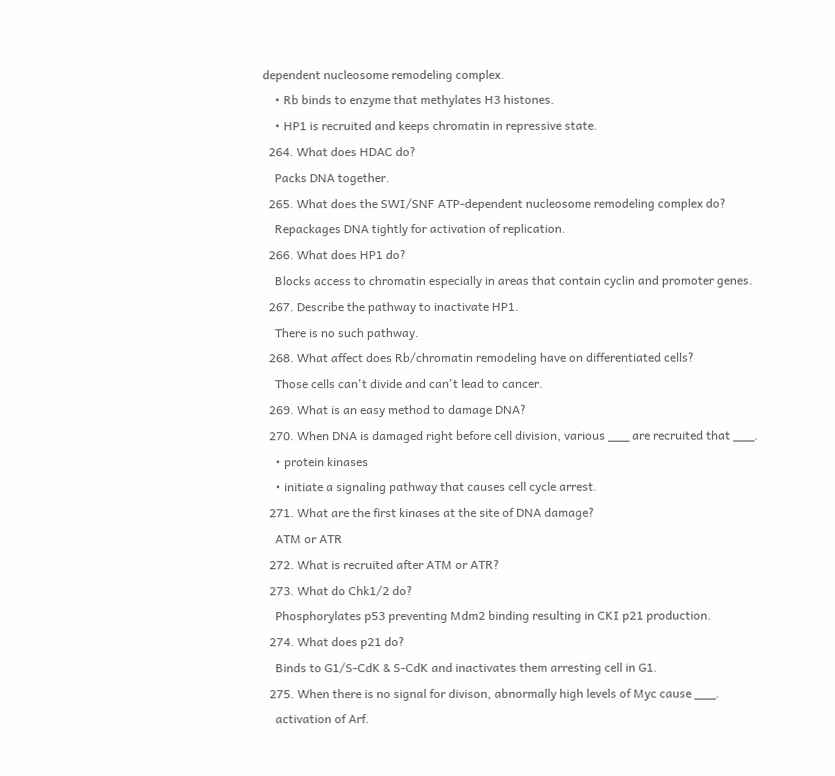dependent nucleosome remodeling complex.
    • Rb binds to enzyme that methylates H3 histones.
    • HP1 is recruited and keeps chromatin in repressive state.
  264. What does HDAC do?
    Packs DNA together.
  265. What does the SWI/SNF ATP-dependent nucleosome remodeling complex do?
    Repackages DNA tightly for activation of replication.
  266. What does HP1 do?
    Blocks access to chromatin especially in areas that contain cyclin and promoter genes.
  267. Describe the pathway to inactivate HP1.
    There is no such pathway.
  268. What affect does Rb/chromatin remodeling have on differentiated cells?
    Those cells can't divide and can't lead to cancer.
  269. What is an easy method to damage DNA?
  270. When DNA is damaged right before cell division, various ___ are recruited that ___.
    • protein kinases
    • initiate a signaling pathway that causes cell cycle arrest.
  271. What are the first kinases at the site of DNA damage?
    ATM or ATR
  272. What is recruited after ATM or ATR?
  273. What do Chk1/2 do?
    Phosphorylates p53 preventing Mdm2 binding resulting in CKI p21 production.
  274. What does p21 do?
    Binds to G1/S-CdK & S-CdK and inactivates them arresting cell in G1.
  275. When there is no signal for divison, abnormally high levels of Myc cause ___.
    activation of Arf.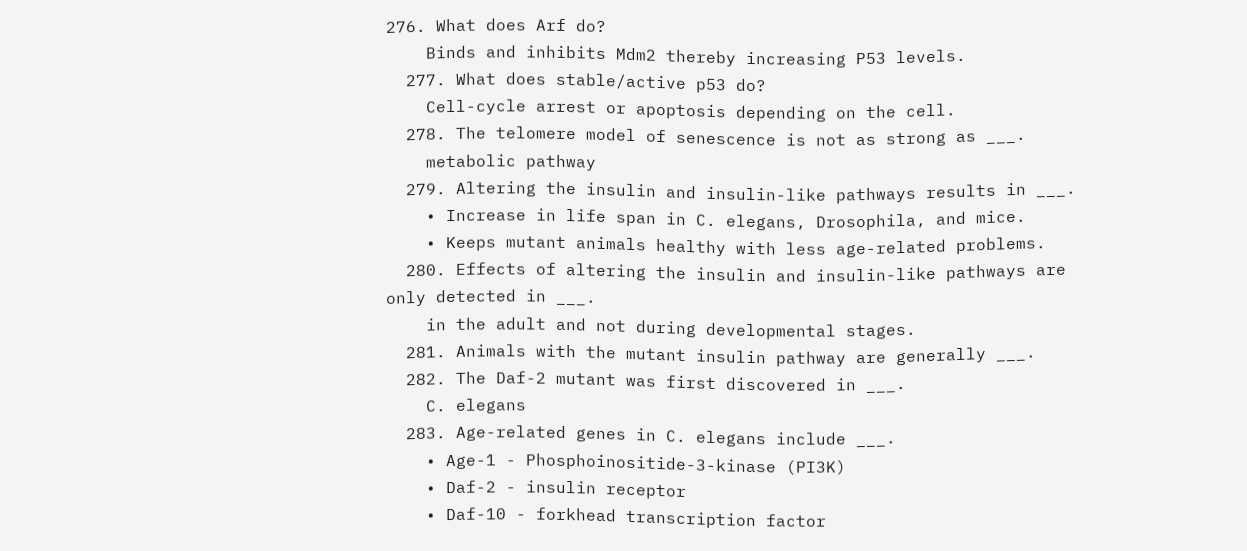276. What does Arf do?
    Binds and inhibits Mdm2 thereby increasing P53 levels.
  277. What does stable/active p53 do?
    Cell-cycle arrest or apoptosis depending on the cell.
  278. The telomere model of senescence is not as strong as ___.
    metabolic pathway
  279. Altering the insulin and insulin-like pathways results in ___.
    • Increase in life span in C. elegans, Drosophila, and mice.
    • Keeps mutant animals healthy with less age-related problems.
  280. Effects of altering the insulin and insulin-like pathways are only detected in ___.
    in the adult and not during developmental stages.
  281. Animals with the mutant insulin pathway are generally ___.
  282. The Daf-2 mutant was first discovered in ___.
    C. elegans
  283. Age-related genes in C. elegans include ___.
    • Age-1 - Phosphoinositide-3-kinase (PI3K)
    • Daf-2 - insulin receptor
    • Daf-10 - forkhead transcription factor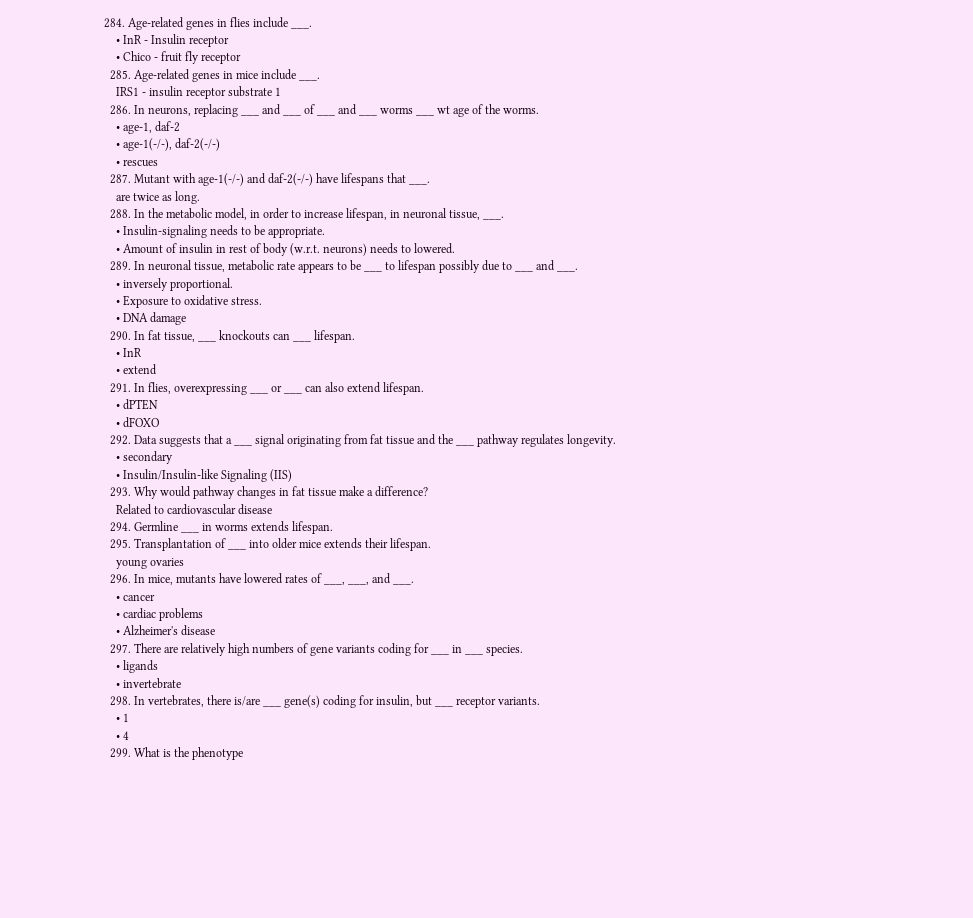284. Age-related genes in flies include ___.
    • InR - Insulin receptor
    • Chico - fruit fly receptor
  285. Age-related genes in mice include ___.
    IRS1 - insulin receptor substrate 1
  286. In neurons, replacing ___ and ___ of ___ and ___ worms ___ wt age of the worms.
    • age-1, daf-2
    • age-1(-/-), daf-2(-/-)
    • rescues
  287. Mutant with age-1(-/-) and daf-2(-/-) have lifespans that ___.
    are twice as long.
  288. In the metabolic model, in order to increase lifespan, in neuronal tissue, ___.
    • Insulin-signaling needs to be appropriate.
    • Amount of insulin in rest of body (w.r.t. neurons) needs to lowered.
  289. In neuronal tissue, metabolic rate appears to be ___ to lifespan possibly due to ___ and ___.
    • inversely proportional.
    • Exposure to oxidative stress.
    • DNA damage
  290. In fat tissue, ___ knockouts can ___ lifespan.
    • InR
    • extend
  291. In flies, overexpressing ___ or ___ can also extend lifespan.
    • dPTEN
    • dFOXO
  292. Data suggests that a ___ signal originating from fat tissue and the ___ pathway regulates longevity.
    • secondary
    • Insulin/Insulin-like Signaling (IIS)
  293. Why would pathway changes in fat tissue make a difference?
    Related to cardiovascular disease
  294. Germline ___ in worms extends lifespan.
  295. Transplantation of ___ into older mice extends their lifespan.
    young ovaries
  296. In mice, mutants have lowered rates of ___, ___, and ___.
    • cancer
    • cardiac problems
    • Alzheimer's disease
  297. There are relatively high numbers of gene variants coding for ___ in ___ species.
    • ligands
    • invertebrate
  298. In vertebrates, there is/are ___ gene(s) coding for insulin, but ___ receptor variants.
    • 1
    • 4
  299. What is the phenotype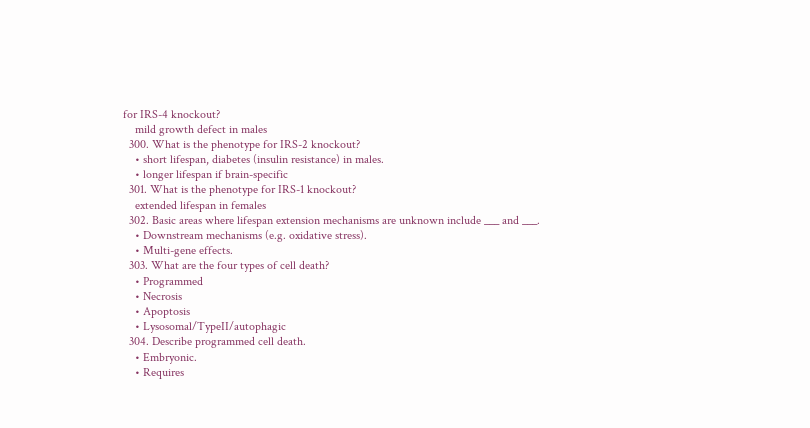for IRS-4 knockout?
    mild growth defect in males
  300. What is the phenotype for IRS-2 knockout?
    • short lifespan, diabetes (insulin resistance) in males.
    • longer lifespan if brain-specific
  301. What is the phenotype for IRS-1 knockout?
    extended lifespan in females
  302. Basic areas where lifespan extension mechanisms are unknown include ___ and ___.
    • Downstream mechanisms (e.g. oxidative stress).
    • Multi-gene effects.
  303. What are the four types of cell death?
    • Programmed
    • Necrosis
    • Apoptosis
    • Lysosomal/TypeII/autophagic
  304. Describe programmed cell death.
    • Embryonic.
    • Requires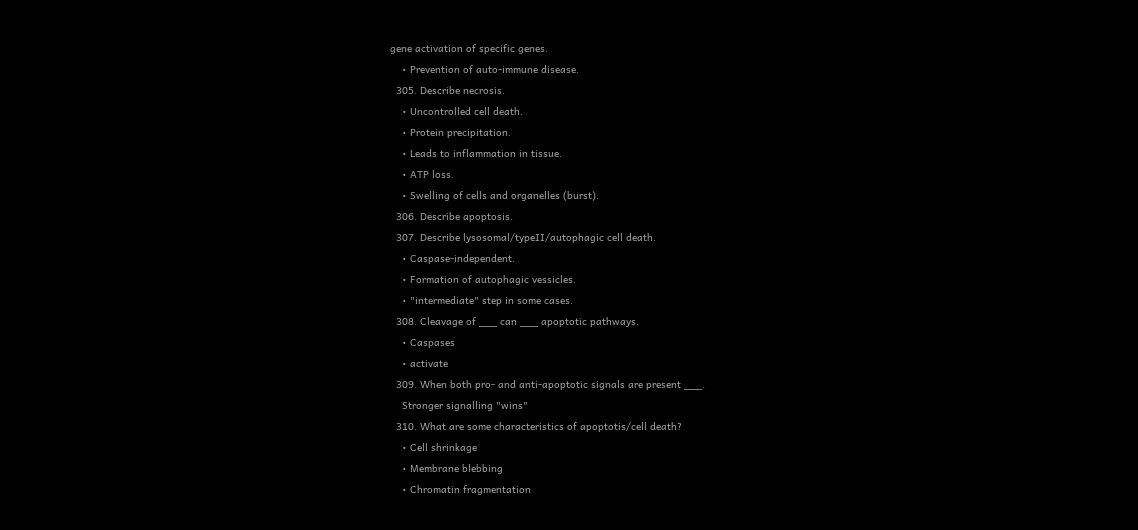gene activation of specific genes.
    • Prevention of auto-immune disease.
  305. Describe necrosis.
    • Uncontrolled cell death.
    • Protein precipitation.
    • Leads to inflammation in tissue.
    • ATP loss.
    • Swelling of cells and organelles (burst).
  306. Describe apoptosis.
  307. Describe lysosomal/typeII/autophagic cell death.
    • Caspase-independent.
    • Formation of autophagic vessicles.
    • "intermediate" step in some cases.
  308. Cleavage of ___ can ___ apoptotic pathways.
    • Caspases
    • activate
  309. When both pro- and anti-apoptotic signals are present ___.
    Stronger signalling "wins"
  310. What are some characteristics of apoptotis/cell death?
    • Cell shrinkage
    • Membrane blebbing
    • Chromatin fragmentation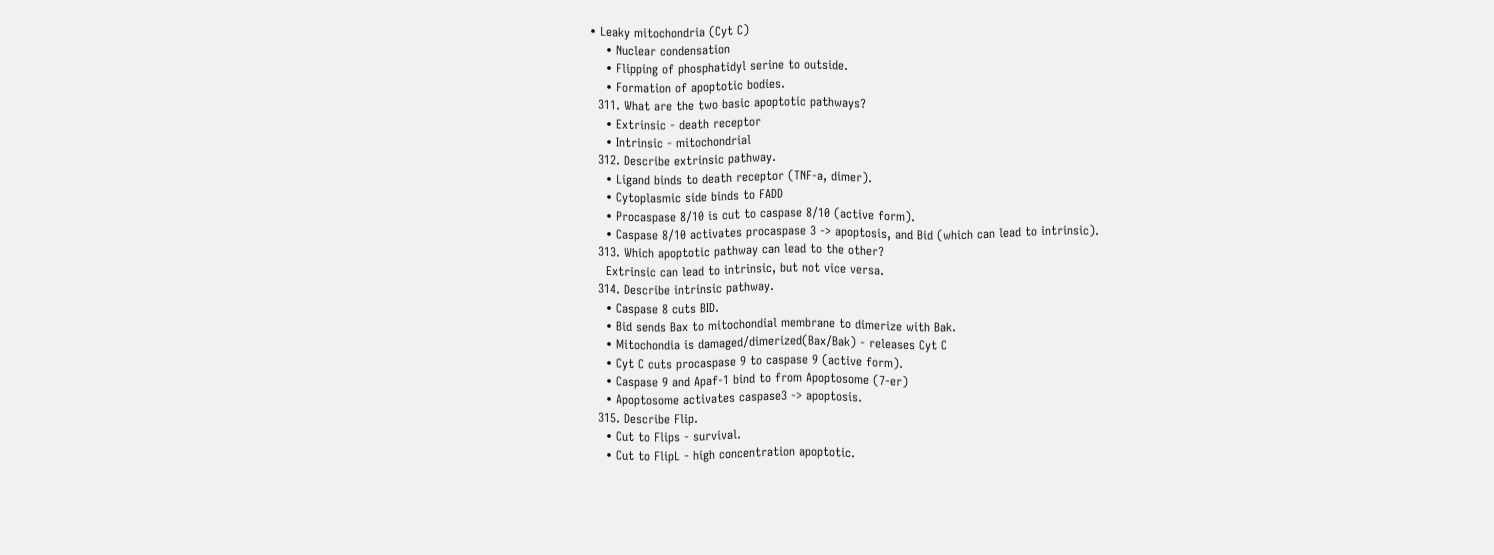• Leaky mitochondria (Cyt C)
    • Nuclear condensation
    • Flipping of phosphatidyl serine to outside.
    • Formation of apoptotic bodies.
  311. What are the two basic apoptotic pathways?
    • Extrinsic - death receptor
    • Intrinsic - mitochondrial
  312. Describe extrinsic pathway.
    • Ligand binds to death receptor (TNF-a, dimer).
    • Cytoplasmic side binds to FADD
    • Procaspase 8/10 is cut to caspase 8/10 (active form).
    • Caspase 8/10 activates procaspase 3 -> apoptosis, and Bid (which can lead to intrinsic).
  313. Which apoptotic pathway can lead to the other?
    Extrinsic can lead to intrinsic, but not vice versa.
  314. Describe intrinsic pathway.
    • Caspase 8 cuts BID.
    • Bid sends Bax to mitochondial membrane to dimerize with Bak.
    • Mitochondia is damaged/dimerized(Bax/Bak) - releases Cyt C
    • Cyt C cuts procaspase 9 to caspase 9 (active form).
    • Caspase 9 and Apaf-1 bind to from Apoptosome (7-er)
    • Apoptosome activates caspase3 -> apoptosis.
  315. Describe Flip.
    • Cut to Flips - survival.
    • Cut to FlipL - high concentration apoptotic.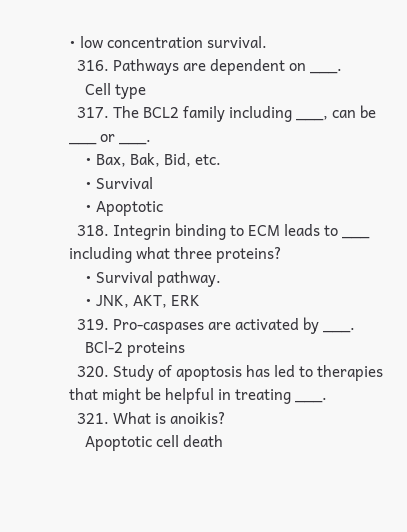• low concentration survival.
  316. Pathways are dependent on ___.
    Cell type
  317. The BCL2 family including ___, can be ___ or ___.
    • Bax, Bak, Bid, etc.
    • Survival
    • Apoptotic
  318. Integrin binding to ECM leads to ___ including what three proteins?
    • Survival pathway.
    • JNK, AKT, ERK
  319. Pro-caspases are activated by ___.
    BCl-2 proteins
  320. Study of apoptosis has led to therapies that might be helpful in treating ___.
  321. What is anoikis?
    Apoptotic cell death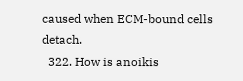caused when ECM-bound cells detach.
  322. How is anoikis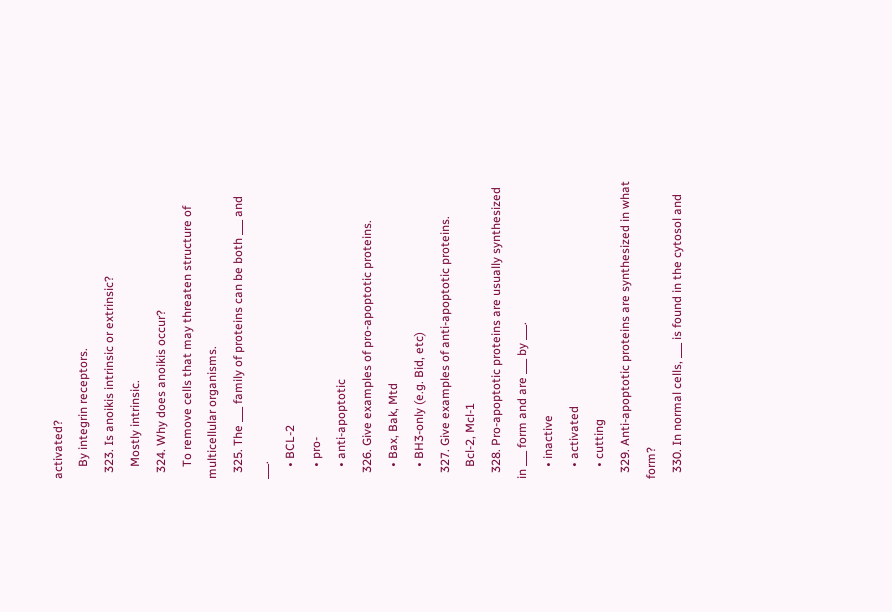activated?
    By integrin receptors.
  323. Is anoikis intrinsic or extrinsic?
    Mostly intrinsic.
  324. Why does anoikis occur?
    To remove cells that may threaten structure of multicellular organisms.
  325. The ___ family of proteins can be both ___ and ___.
    • BCL-2
    • pro-
    • anti-apoptotic
  326. Give examples of pro-apoptotic proteins.
    • Bax, Bak, Mtd
    • BH3-only (e.g. Bid, etc)
  327. Give examples of anti-apoptotic proteins.
    Bcl-2, Mcl-1
  328. Pro-apoptotic proteins are usually synthesized in ___ form and are ___ by ___.
    • inactive
    • activated
    • cutting
  329. Anti-apoptotic proteins are synthesized in what form?
  330. In normal cells, ___ is found in the cytosol and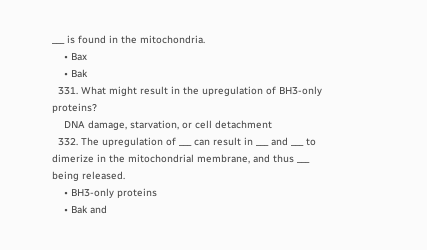___ is found in the mitochondria.
    • Bax
    • Bak
  331. What might result in the upregulation of BH3-only proteins?
    DNA damage, starvation, or cell detachment
  332. The upregulation of ___ can result in ___ and ___ to dimerize in the mitochondrial membrane, and thus ___ being released.
    • BH3-only proteins
    • Bak and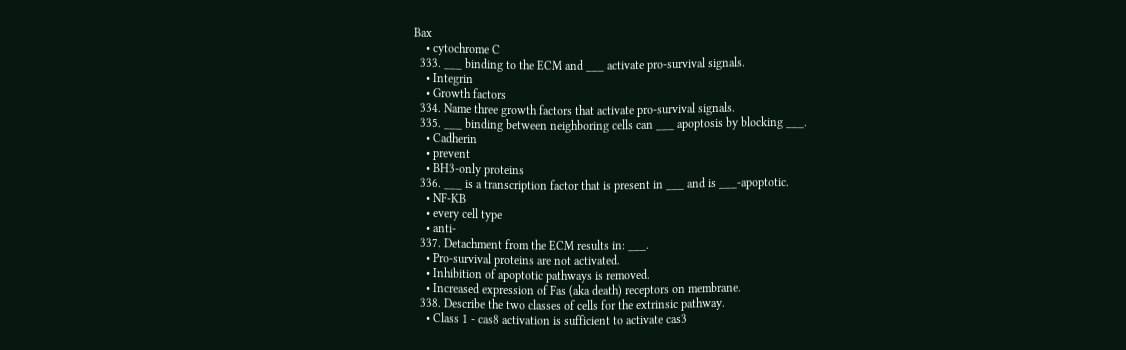Bax
    • cytochrome C
  333. ___ binding to the ECM and ___ activate pro-survival signals.
    • Integrin
    • Growth factors
  334. Name three growth factors that activate pro-survival signals.
  335. ___ binding between neighboring cells can ___ apoptosis by blocking ___.
    • Cadherin
    • prevent
    • BH3-only proteins
  336. ___ is a transcription factor that is present in ___ and is ___-apoptotic.
    • NF-KB
    • every cell type
    • anti-
  337. Detachment from the ECM results in: ___.
    • Pro-survival proteins are not activated.
    • Inhibition of apoptotic pathways is removed.
    • Increased expression of Fas (aka death) receptors on membrane.
  338. Describe the two classes of cells for the extrinsic pathway.
    • Class 1 - cas8 activation is sufficient to activate cas3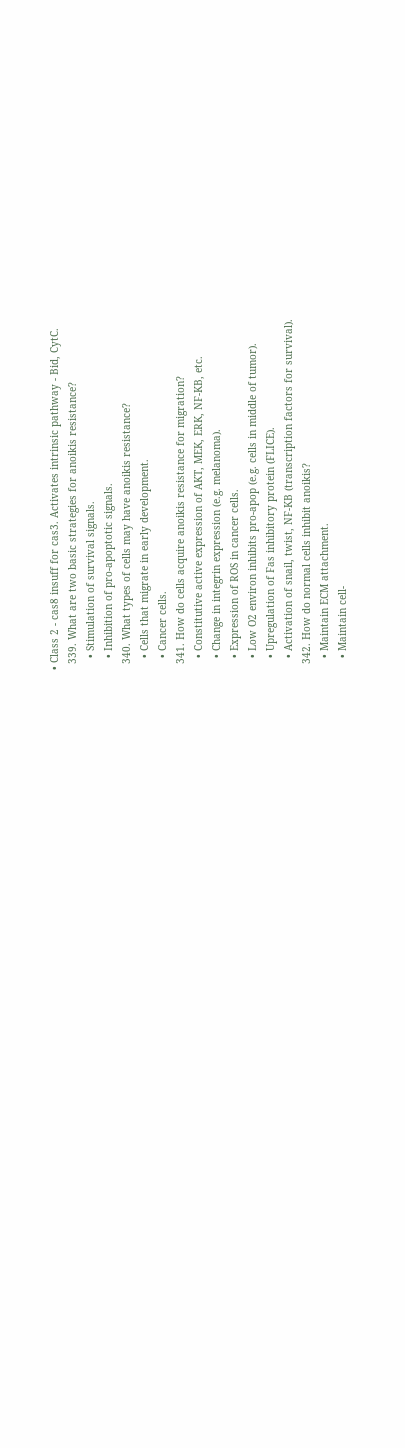• Class 2 - cas8 insuff for cas3. Activates intrinsic pathway - Bid, CytC.
  339. What are two basic strategies for anoikis resistance?
    • Stimulation of survival signals.
    • Inhibition of pro-apoptotic signals.
  340. What types of cells may have anoikis resistance?
    • Cells that migrate in early development.
    • Cancer cells.
  341. How do cells acquire anoikis resistance for migration?
    • Constitutive active expression of AKT, MEK, ERK, NF-KB, etc.
    • Change in integrin expression (e.g. melanoma).
    • Expression of ROS in cancer cells.
    • Low O2 environ inhibits pro-apop (e.g. cells in middle of tumor).
    • Upregulation of Fas inhibitory protein (FLICE).
    • Activation of snail, twist, NF-KB (transcription factors for survival).
  342. How do normal cells inhibit anoikis?
    • Maintain ECM attachment.
    • Maintain cell-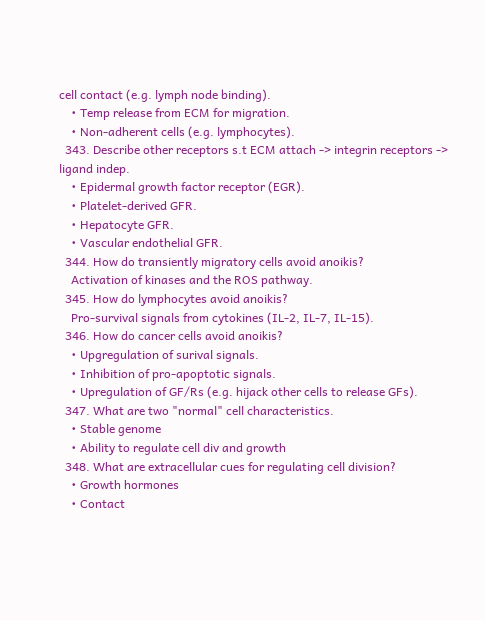cell contact (e.g. lymph node binding).
    • Temp release from ECM for migration.
    • Non-adherent cells (e.g. lymphocytes).
  343. Describe other receptors s.t ECM attach -> integrin receptors -> ligand indep.
    • Epidermal growth factor receptor (EGR).
    • Platelet-derived GFR.
    • Hepatocyte GFR.
    • Vascular endothelial GFR.
  344. How do transiently migratory cells avoid anoikis?
    Activation of kinases and the ROS pathway.
  345. How do lymphocytes avoid anoikis?
    Pro-survival signals from cytokines (IL-2, IL-7, IL-15).
  346. How do cancer cells avoid anoikis?
    • Upgregulation of surival signals.
    • Inhibition of pro-apoptotic signals.
    • Upregulation of GF/Rs (e.g. hijack other cells to release GFs).
  347. What are two "normal" cell characteristics.
    • Stable genome
    • Ability to regulate cell div and growth
  348. What are extracellular cues for regulating cell division?
    • Growth hormones
    • Contact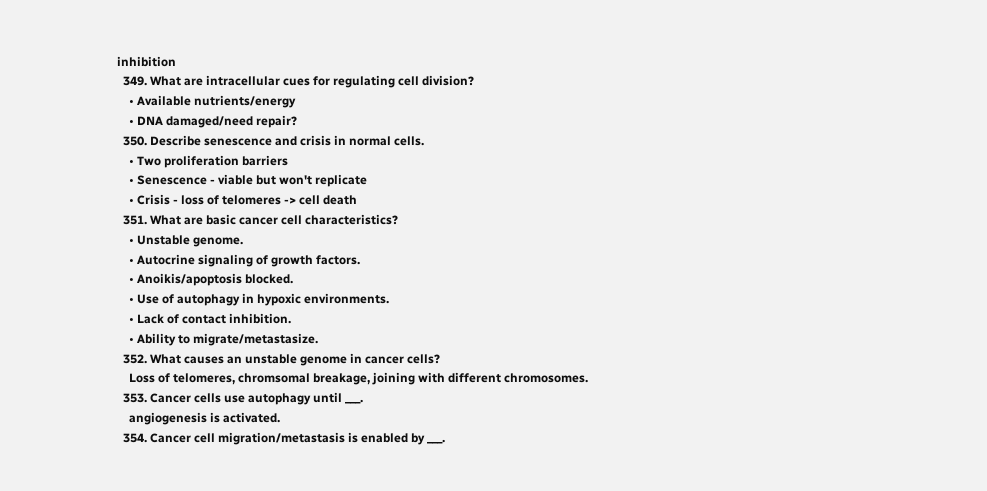inhibition
  349. What are intracellular cues for regulating cell division?
    • Available nutrients/energy
    • DNA damaged/need repair?
  350. Describe senescence and crisis in normal cells.
    • Two proliferation barriers
    • Senescence - viable but won't replicate
    • Crisis - loss of telomeres -> cell death
  351. What are basic cancer cell characteristics?
    • Unstable genome.
    • Autocrine signaling of growth factors.
    • Anoikis/apoptosis blocked.
    • Use of autophagy in hypoxic environments.
    • Lack of contact inhibition.
    • Ability to migrate/metastasize.
  352. What causes an unstable genome in cancer cells?
    Loss of telomeres, chromsomal breakage, joining with different chromosomes.
  353. Cancer cells use autophagy until ___.
    angiogenesis is activated.
  354. Cancer cell migration/metastasis is enabled by ___.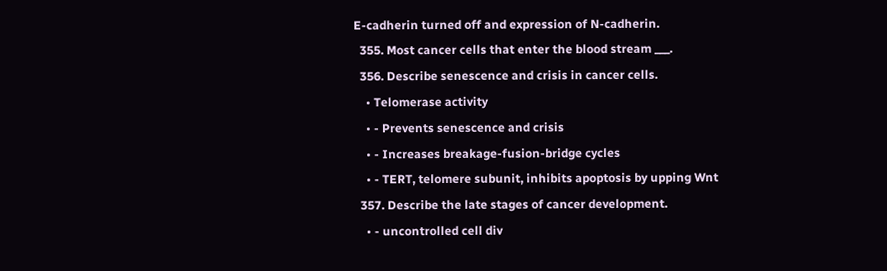E-cadherin turned off and expression of N-cadherin.
  355. Most cancer cells that enter the blood stream ___.
  356. Describe senescence and crisis in cancer cells.
    • Telomerase activity
    • - Prevents senescence and crisis
    • - Increases breakage-fusion-bridge cycles
    • - TERT, telomere subunit, inhibits apoptosis by upping Wnt
  357. Describe the late stages of cancer development.
    • - uncontrolled cell div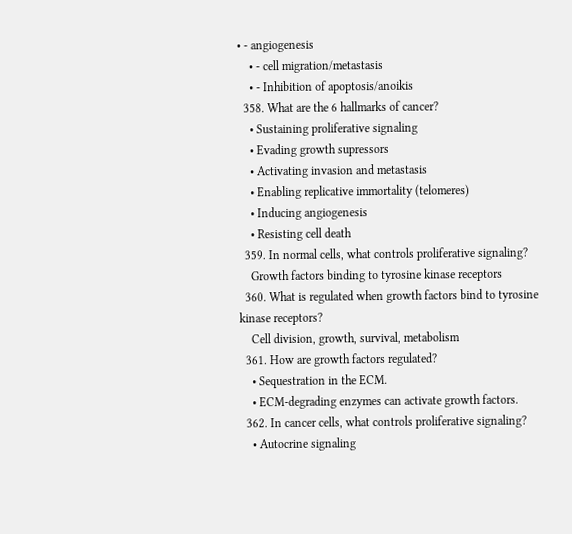• - angiogenesis
    • - cell migration/metastasis
    • - Inhibition of apoptosis/anoikis
  358. What are the 6 hallmarks of cancer?
    • Sustaining proliferative signaling
    • Evading growth supressors
    • Activating invasion and metastasis
    • Enabling replicative immortality (telomeres)
    • Inducing angiogenesis
    • Resisting cell death
  359. In normal cells, what controls proliferative signaling?
    Growth factors binding to tyrosine kinase receptors
  360. What is regulated when growth factors bind to tyrosine kinase receptors?
    Cell division, growth, survival, metabolism
  361. How are growth factors regulated?
    • Sequestration in the ECM.
    • ECM-degrading enzymes can activate growth factors.
  362. In cancer cells, what controls proliferative signaling?
    • Autocrine signaling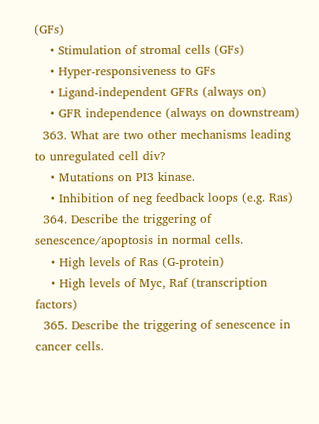(GFs)
    • Stimulation of stromal cells (GFs)
    • Hyper-responsiveness to GFs
    • Ligand-independent GFRs (always on)
    • GFR independence (always on downstream)
  363. What are two other mechanisms leading to unregulated cell div?
    • Mutations on PI3 kinase.
    • Inhibition of neg feedback loops (e.g. Ras)
  364. Describe the triggering of senescence/apoptosis in normal cells.
    • High levels of Ras (G-protein)
    • High levels of Myc, Raf (transcription factors)
  365. Describe the triggering of senescence in cancer cells.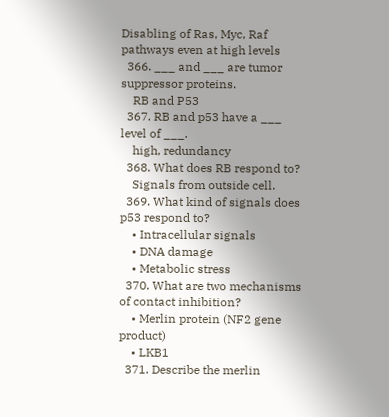Disabling of Ras, Myc, Raf pathways even at high levels
  366. ___ and ___ are tumor suppressor proteins.
    RB and P53
  367. RB and p53 have a ___ level of ___.
    high, redundancy
  368. What does RB respond to?
    Signals from outside cell.
  369. What kind of signals does p53 respond to?
    • Intracellular signals
    • DNA damage
    • Metabolic stress
  370. What are two mechanisms of contact inhibition?
    • Merlin protein (NF2 gene product)
    • LKB1
  371. Describe the merlin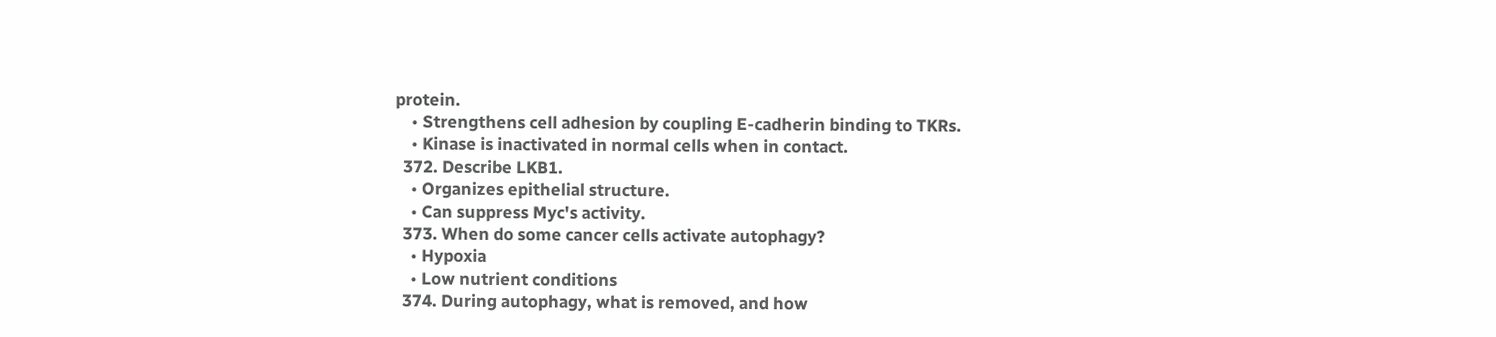protein.
    • Strengthens cell adhesion by coupling E-cadherin binding to TKRs.
    • Kinase is inactivated in normal cells when in contact.
  372. Describe LKB1.
    • Organizes epithelial structure.
    • Can suppress Myc's activity.
  373. When do some cancer cells activate autophagy?
    • Hypoxia
    • Low nutrient conditions
  374. During autophagy, what is removed, and how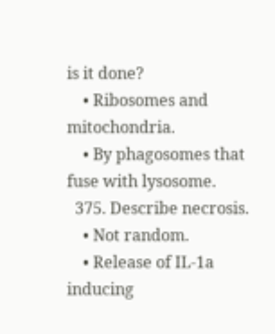is it done?
    • Ribosomes and mitochondria.
    • By phagosomes that fuse with lysosome.
  375. Describe necrosis.
    • Not random.
    • Release of IL-1a inducing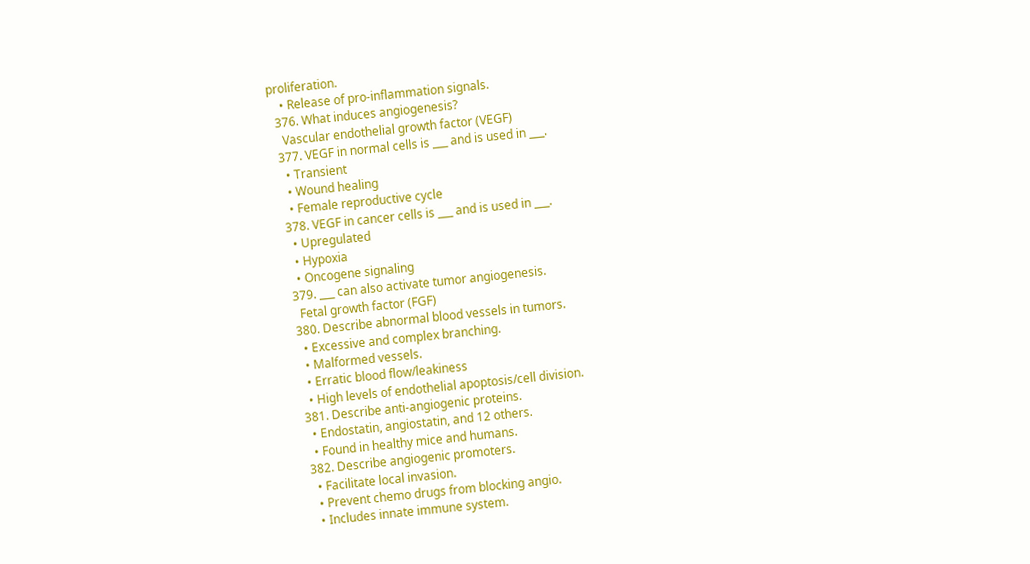proliferation.
    • Release of pro-inflammation signals.
  376. What induces angiogenesis?
    Vascular endothelial growth factor (VEGF)
  377. VEGF in normal cells is ___ and is used in ___.
    • Transient
    • Wound healing
    • Female reproductive cycle
  378. VEGF in cancer cells is ___ and is used in ___.
    • Upregulated
    • Hypoxia
    • Oncogene signaling
  379. ___ can also activate tumor angiogenesis.
    Fetal growth factor (FGF)
  380. Describe abnormal blood vessels in tumors.
    • Excessive and complex branching.
    • Malformed vessels.
    • Erratic blood flow/leakiness
    • High levels of endothelial apoptosis/cell division.
  381. Describe anti-angiogenic proteins.
    • Endostatin, angiostatin, and 12 others.
    • Found in healthy mice and humans.
  382. Describe angiogenic promoters.
    • Facilitate local invasion.
    • Prevent chemo drugs from blocking angio.
    • Includes innate immune system.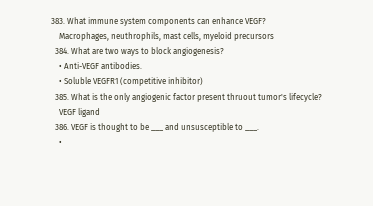383. What immune system components can enhance VEGF?
    Macrophages, neuthrophils, mast cells, myeloid precursors
  384. What are two ways to block angiogenesis?
    • Anti-VEGF antibodies.
    • Soluble VEGFR1 (competitive inhibitor)
  385. What is the only angiogenic factor present thruout tumor's lifecycle?
    VEGF ligand
  386. VEGF is thought to be ___ and unsusceptible to ___.
    •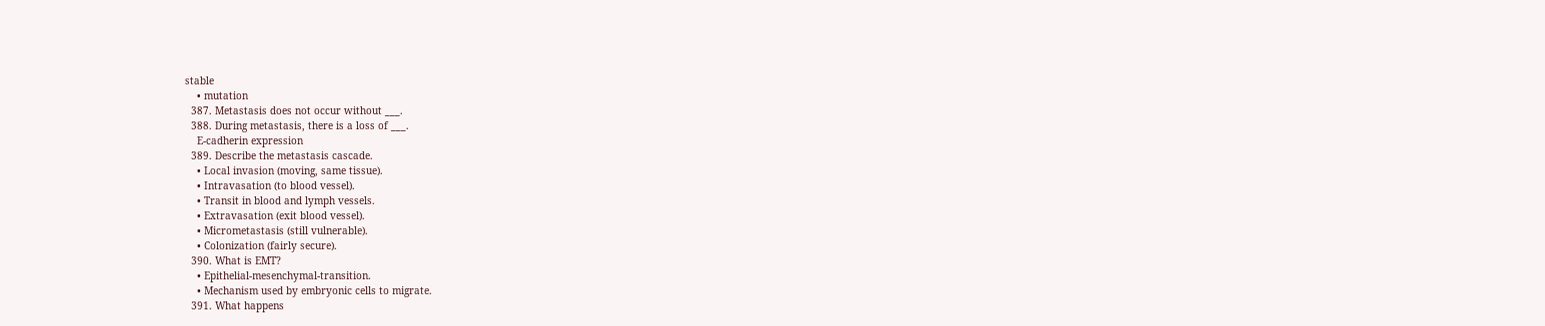stable
    • mutation
  387. Metastasis does not occur without ___.
  388. During metastasis, there is a loss of ___.
    E-cadherin expression
  389. Describe the metastasis cascade.
    • Local invasion (moving, same tissue).
    • Intravasation (to blood vessel).
    • Transit in blood and lymph vessels.
    • Extravasation (exit blood vessel).
    • Micrometastasis (still vulnerable).
    • Colonization (fairly secure).
  390. What is EMT?
    • Epithelial-mesenchymal-transition.
    • Mechanism used by embryonic cells to migrate.
  391. What happens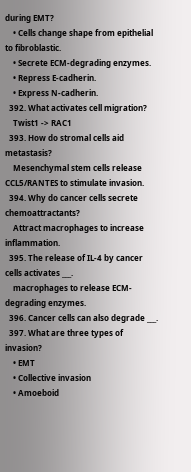during EMT?
    • Cells change shape from epithelial to fibroblastic.
    • Secrete ECM-degrading enzymes.
    • Repress E-cadherin.
    • Express N-cadherin.
  392. What activates cell migration?
    Twist1 -> RAC1
  393. How do stromal cells aid metastasis?
    Mesenchymal stem cells release CCL5/RANTES to stimulate invasion.
  394. Why do cancer cells secrete chemoattractants?
    Attract macrophages to increase inflammation.
  395. The release of IL-4 by cancer cells activates ___.
    macrophages to release ECM-degrading enzymes.
  396. Cancer cells can also degrade ___.
  397. What are three types of invasion?
    • EMT
    • Collective invasion
    • Amoeboid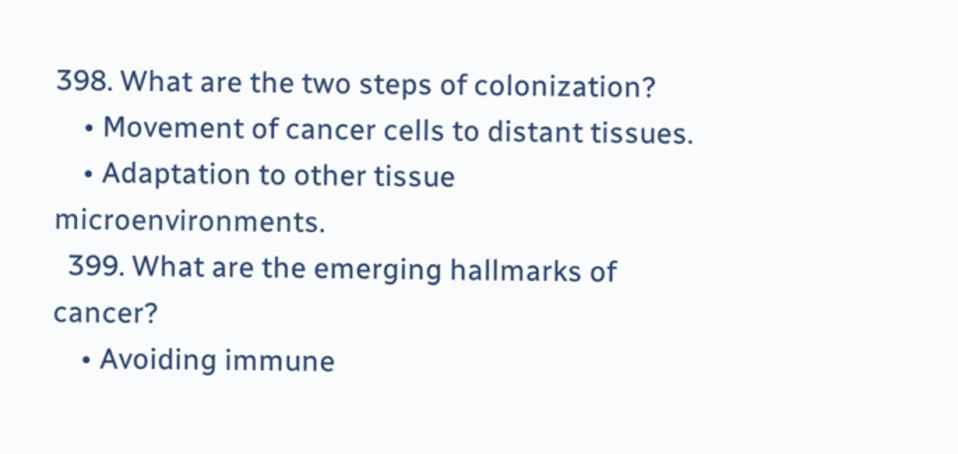398. What are the two steps of colonization?
    • Movement of cancer cells to distant tissues.
    • Adaptation to other tissue microenvironments.
  399. What are the emerging hallmarks of cancer?
    • Avoiding immune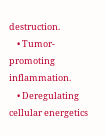destruction.
    • Tumor-promoting inflammation.
    • Deregulating cellular energetics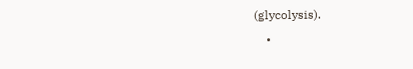(glycolysis).
    •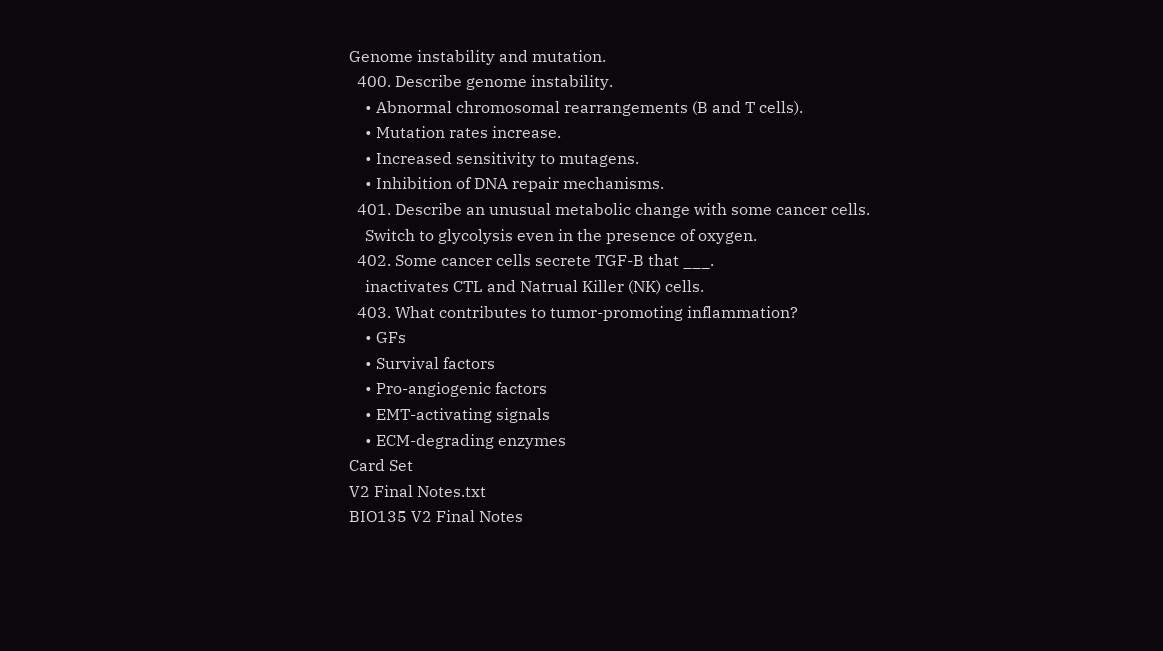Genome instability and mutation.
  400. Describe genome instability.
    • Abnormal chromosomal rearrangements (B and T cells).
    • Mutation rates increase.
    • Increased sensitivity to mutagens.
    • Inhibition of DNA repair mechanisms.
  401. Describe an unusual metabolic change with some cancer cells.
    Switch to glycolysis even in the presence of oxygen.
  402. Some cancer cells secrete TGF-B that ___.
    inactivates CTL and Natrual Killer (NK) cells.
  403. What contributes to tumor-promoting inflammation?
    • GFs
    • Survival factors
    • Pro-angiogenic factors
    • EMT-activating signals
    • ECM-degrading enzymes
Card Set
V2 Final Notes.txt
BIO135 V2 Final Notes